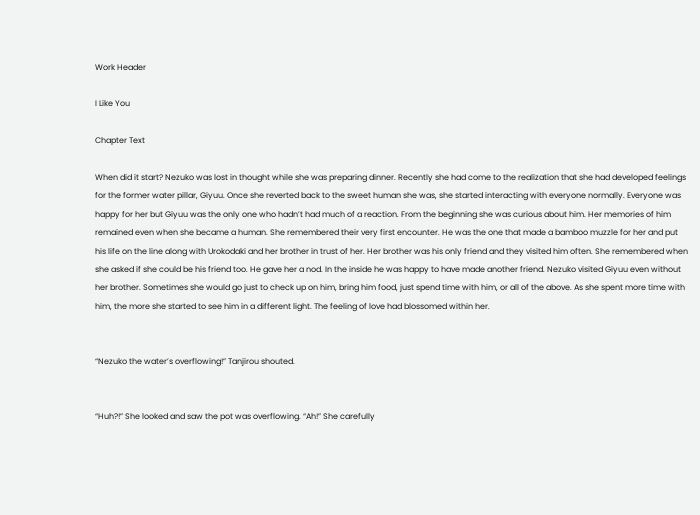Work Header

I Like You

Chapter Text

When did it start? Nezuko was lost in thought while she was preparing dinner. Recently she had come to the realization that she had developed feelings for the former water pillar, Giyuu. Once she reverted back to the sweet human she was, she started interacting with everyone normally. Everyone was happy for her but Giyuu was the only one who hadn’t had much of a reaction. From the beginning she was curious about him. Her memories of him remained even when she became a human. She remembered their very first encounter. He was the one that made a bamboo muzzle for her and put his life on the line along with Urokodaki and her brother in trust of her. Her brother was his only friend and they visited him often. She remembered when she asked if she could be his friend too. He gave her a nod. In the inside he was happy to have made another friend. Nezuko visited Giyuu even without her brother. Sometimes she would go just to check up on him, bring him food, just spend time with him, or all of the above. As she spent more time with him, the more she started to see him in a different light. The feeling of love had blossomed within her.


“Nezuko the water’s overflowing!” Tanjirou shouted.


“Huh?!” She looked and saw the pot was overflowing. “Ah!” She carefully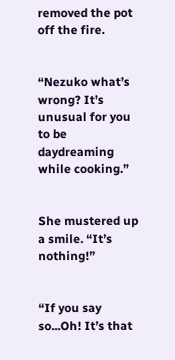removed the pot off the fire.


“Nezuko what’s wrong? It’s unusual for you to be daydreaming while cooking.”


She mustered up a smile. “It’s nothing!”


“If you say so...Oh! It’s that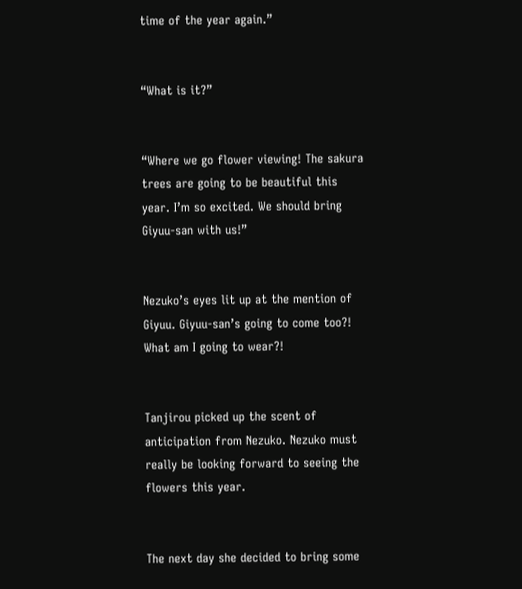time of the year again.”


“What is it?”


“Where we go flower viewing! The sakura trees are going to be beautiful this year. I’m so excited. We should bring Giyuu-san with us!”


Nezuko’s eyes lit up at the mention of Giyuu. Giyuu-san’s going to come too?! What am I going to wear?!


Tanjirou picked up the scent of anticipation from Nezuko. Nezuko must really be looking forward to seeing the flowers this year.


The next day she decided to bring some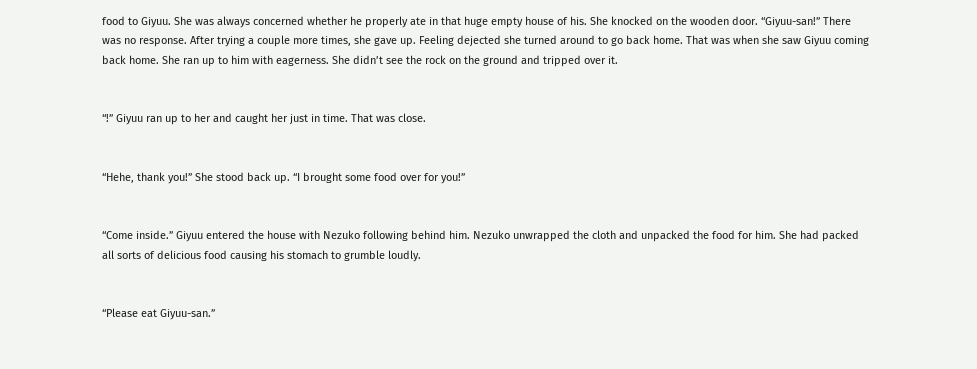food to Giyuu. She was always concerned whether he properly ate in that huge empty house of his. She knocked on the wooden door. “Giyuu-san!” There was no response. After trying a couple more times, she gave up. Feeling dejected she turned around to go back home. That was when she saw Giyuu coming back home. She ran up to him with eagerness. She didn’t see the rock on the ground and tripped over it.


“!” Giyuu ran up to her and caught her just in time. That was close.


“Hehe, thank you!” She stood back up. “I brought some food over for you!”


“Come inside.” Giyuu entered the house with Nezuko following behind him. Nezuko unwrapped the cloth and unpacked the food for him. She had packed all sorts of delicious food causing his stomach to grumble loudly.


“Please eat Giyuu-san.”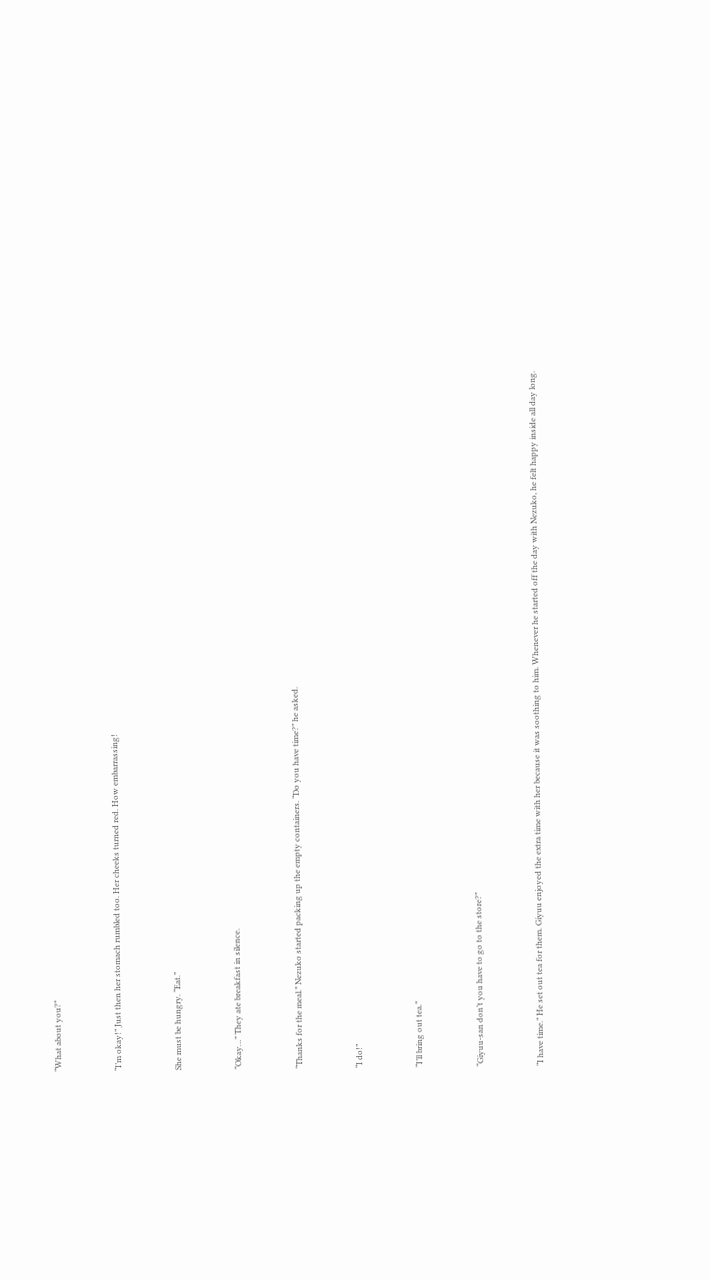“What about you?”


“I’m okay!” Just then her stomach rumbled too. Her cheeks turned red. How embarrassing!


She must be hungry. “Eat.”


“Okay…” They ate breakfast in silence.


“Thanks for the meal.” Nezuko started packing up the empty containers. “Do you have time?” he asked.


“I do!”


“I’ll bring out tea.”


“Giyuu-san don’t you have to go to the store?”


“I have time.” He set out tea for them. Giyuu enjoyed the extra time with her because it was soothing to him. Whenever he started off the day with Nezuko, he felt happy inside all day long.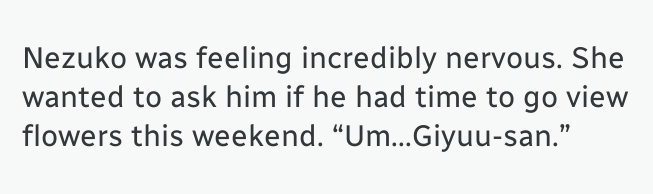Nezuko was feeling incredibly nervous. She wanted to ask him if he had time to go view flowers this weekend. “Um...Giyuu-san.”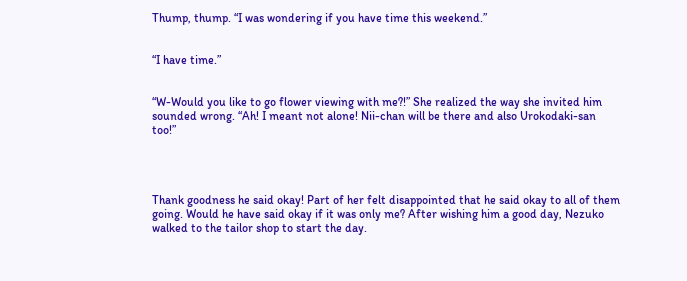Thump, thump. “I was wondering if you have time this weekend.”


“I have time.”


“W-Would you like to go flower viewing with me?!” She realized the way she invited him sounded wrong. “Ah! I meant not alone! Nii-chan will be there and also Urokodaki-san too!”




Thank goodness he said okay! Part of her felt disappointed that he said okay to all of them going. Would he have said okay if it was only me? After wishing him a good day, Nezuko walked to the tailor shop to start the day.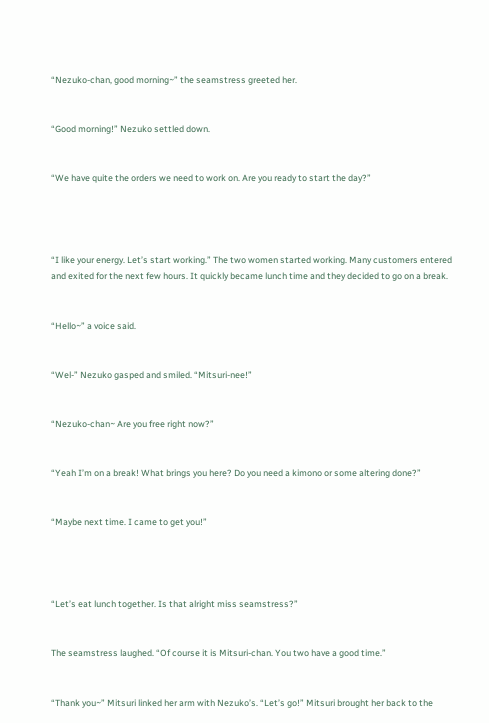“Nezuko-chan, good morning~” the seamstress greeted her.


“Good morning!” Nezuko settled down.


“We have quite the orders we need to work on. Are you ready to start the day?”




“I like your energy. Let’s start working.” The two women started working. Many customers entered and exited for the next few hours. It quickly became lunch time and they decided to go on a break.


“Hello~” a voice said.


“Wel-” Nezuko gasped and smiled. “Mitsuri-nee!”


“Nezuko-chan~ Are you free right now?”


“Yeah I’m on a break! What brings you here? Do you need a kimono or some altering done?”


“Maybe next time. I came to get you!”




“Let’s eat lunch together. Is that alright miss seamstress?”


The seamstress laughed. “Of course it is Mitsuri-chan. You two have a good time.”


“Thank you~” Mitsuri linked her arm with Nezuko’s. “Let’s go!” Mitsuri brought her back to the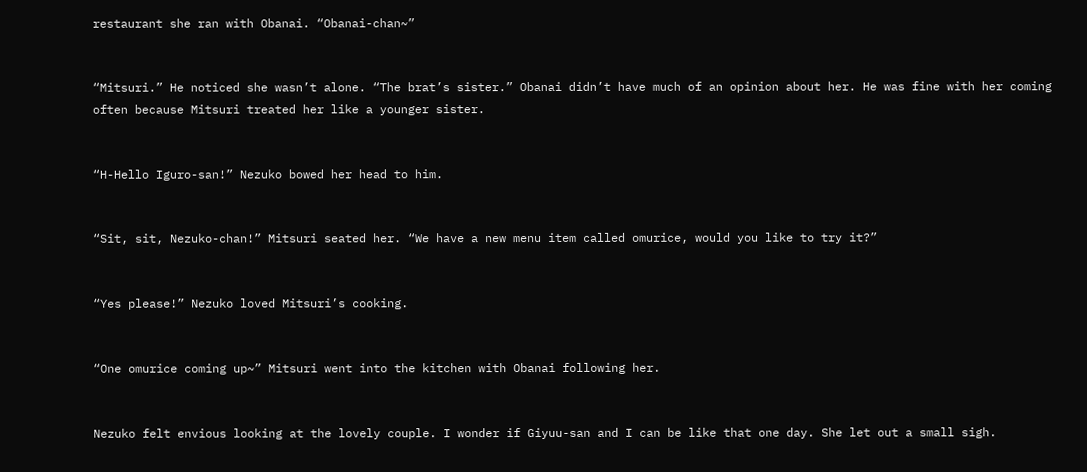restaurant she ran with Obanai. “Obanai-chan~”


“Mitsuri.” He noticed she wasn’t alone. “The brat’s sister.” Obanai didn’t have much of an opinion about her. He was fine with her coming often because Mitsuri treated her like a younger sister.


“H-Hello Iguro-san!” Nezuko bowed her head to him.


“Sit, sit, Nezuko-chan!” Mitsuri seated her. “We have a new menu item called omurice, would you like to try it?”


“Yes please!” Nezuko loved Mitsuri’s cooking.


“One omurice coming up~” Mitsuri went into the kitchen with Obanai following her.


Nezuko felt envious looking at the lovely couple. I wonder if Giyuu-san and I can be like that one day. She let out a small sigh.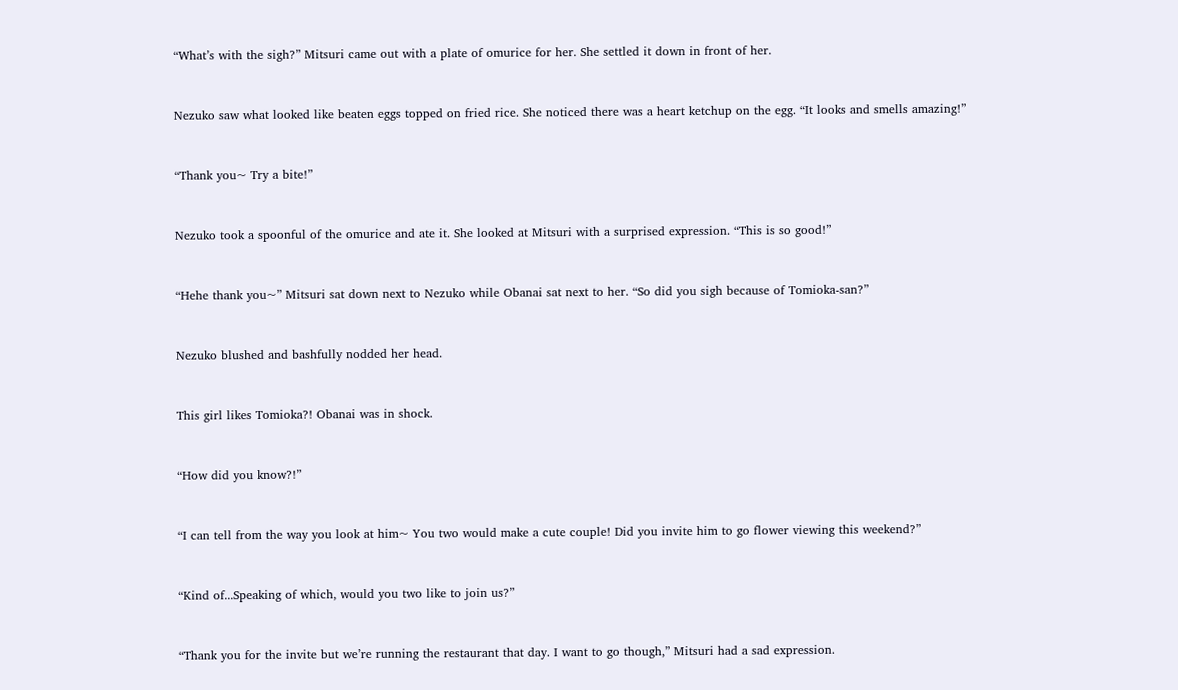“What’s with the sigh?” Mitsuri came out with a plate of omurice for her. She settled it down in front of her.


Nezuko saw what looked like beaten eggs topped on fried rice. She noticed there was a heart ketchup on the egg. “It looks and smells amazing!”


“Thank you~ Try a bite!”


Nezuko took a spoonful of the omurice and ate it. She looked at Mitsuri with a surprised expression. “This is so good!”


“Hehe thank you~” Mitsuri sat down next to Nezuko while Obanai sat next to her. “So did you sigh because of Tomioka-san?”


Nezuko blushed and bashfully nodded her head.


This girl likes Tomioka?! Obanai was in shock.


“How did you know?!”


“I can tell from the way you look at him~ You two would make a cute couple! Did you invite him to go flower viewing this weekend?”


“Kind of...Speaking of which, would you two like to join us?”


“Thank you for the invite but we’re running the restaurant that day. I want to go though,” Mitsuri had a sad expression.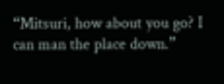“Mitsuri, how about you go? I can man the place down.”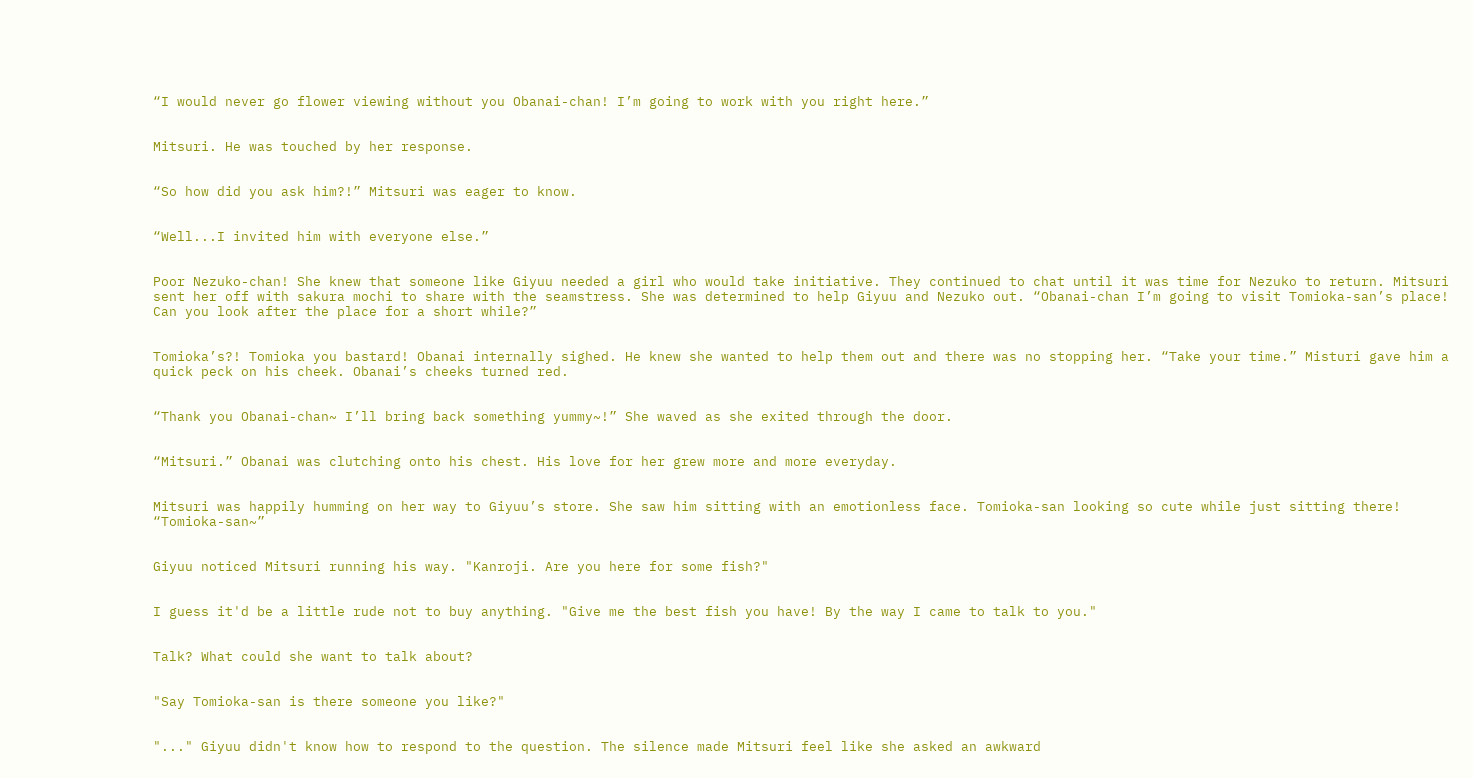“I would never go flower viewing without you Obanai-chan! I’m going to work with you right here.”


Mitsuri. He was touched by her response.


“So how did you ask him?!” Mitsuri was eager to know.


“Well...I invited him with everyone else.”


Poor Nezuko-chan! She knew that someone like Giyuu needed a girl who would take initiative. They continued to chat until it was time for Nezuko to return. Mitsuri sent her off with sakura mochi to share with the seamstress. She was determined to help Giyuu and Nezuko out. “Obanai-chan I’m going to visit Tomioka-san’s place! Can you look after the place for a short while?”


Tomioka’s?! Tomioka you bastard! Obanai internally sighed. He knew she wanted to help them out and there was no stopping her. “Take your time.” Misturi gave him a quick peck on his cheek. Obanai’s cheeks turned red.


“Thank you Obanai-chan~ I’ll bring back something yummy~!” She waved as she exited through the door.


“Mitsuri.” Obanai was clutching onto his chest. His love for her grew more and more everyday.


Mitsuri was happily humming on her way to Giyuu’s store. She saw him sitting with an emotionless face. Tomioka-san looking so cute while just sitting there! “Tomioka-san~”


Giyuu noticed Mitsuri running his way. "Kanroji. Are you here for some fish?"


I guess it'd be a little rude not to buy anything. "Give me the best fish you have! By the way I came to talk to you."


Talk? What could she want to talk about?


"Say Tomioka-san is there someone you like?"


"..." Giyuu didn't know how to respond to the question. The silence made Mitsuri feel like she asked an awkward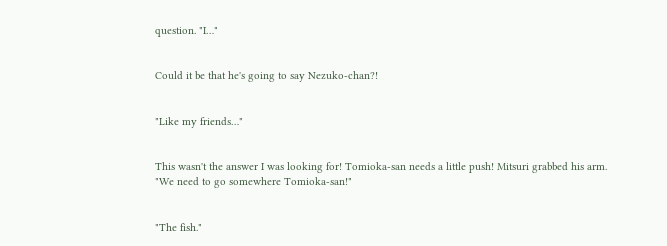question. "I…"


Could it be that he's going to say Nezuko-chan?!


"Like my friends…"


This wasn't the answer I was looking for! Tomioka-san needs a little push! Mitsuri grabbed his arm. "We need to go somewhere Tomioka-san!"


"The fish."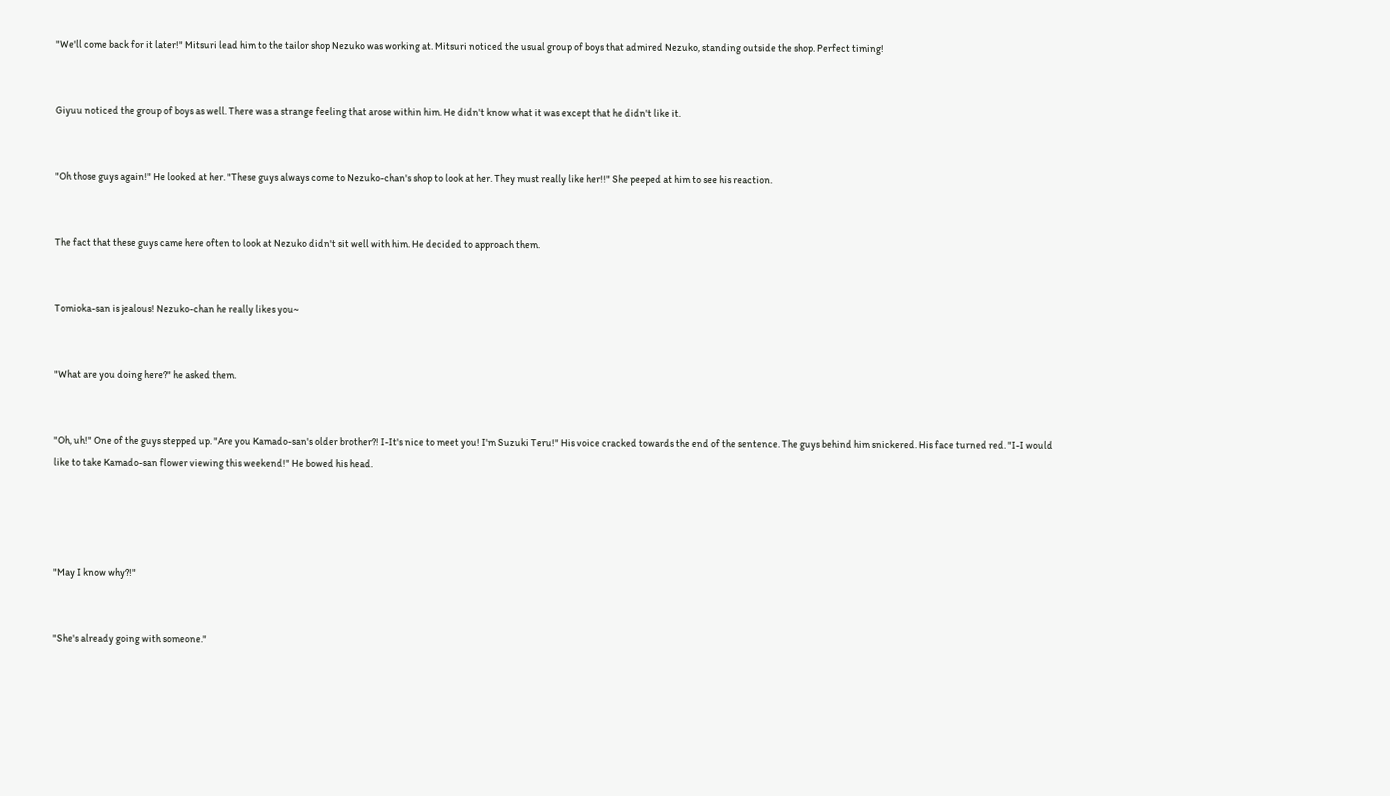"We'll come back for it later!" Mitsuri lead him to the tailor shop Nezuko was working at. Mitsuri noticed the usual group of boys that admired Nezuko, standing outside the shop. Perfect timing!


Giyuu noticed the group of boys as well. There was a strange feeling that arose within him. He didn't know what it was except that he didn't like it.


"Oh those guys again!" He looked at her. "These guys always come to Nezuko-chan's shop to look at her. They must really like her!!" She peeped at him to see his reaction.


The fact that these guys came here often to look at Nezuko didn't sit well with him. He decided to approach them.


Tomioka-san is jealous! Nezuko-chan he really likes you~


"What are you doing here?" he asked them.


"Oh, uh!" One of the guys stepped up. "Are you Kamado-san's older brother?! I-It's nice to meet you! I'm Suzuki Teru!" His voice cracked towards the end of the sentence. The guys behind him snickered. His face turned red. "I-I would like to take Kamado-san flower viewing this weekend!" He bowed his head.




"May I know why?!"


"She's already going with someone."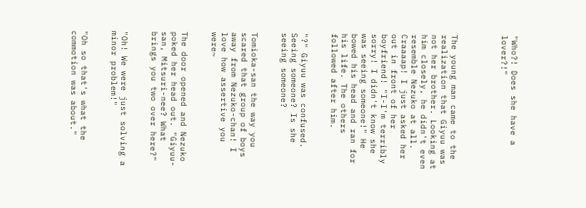"Who?! Does she have a lover?!"




The young man came to the realization that Giyuu was not her brother. Looking at him closely, he didn't even resemble Nezuko at all. Craaaap! I just asked her out in front of her boyfriend! "I-I'm terribly sorry! I didn't know she was seeing someone!" He bowed his head and ran for his life. The others followed after him.


"?" Giyuu was confused. Seeing someone? Is she seeing someone?


Tomioka-san the way you scared that group of boys away from Nezuko-chan! I love how assertive you were~


The door opened and Nezuko poked her head out. "Giyuu-san, Mitsuri-nee? What brings you two over here?"


"Oh! We were just solving a minor problem!"


"Oh so that's what the commotion was about."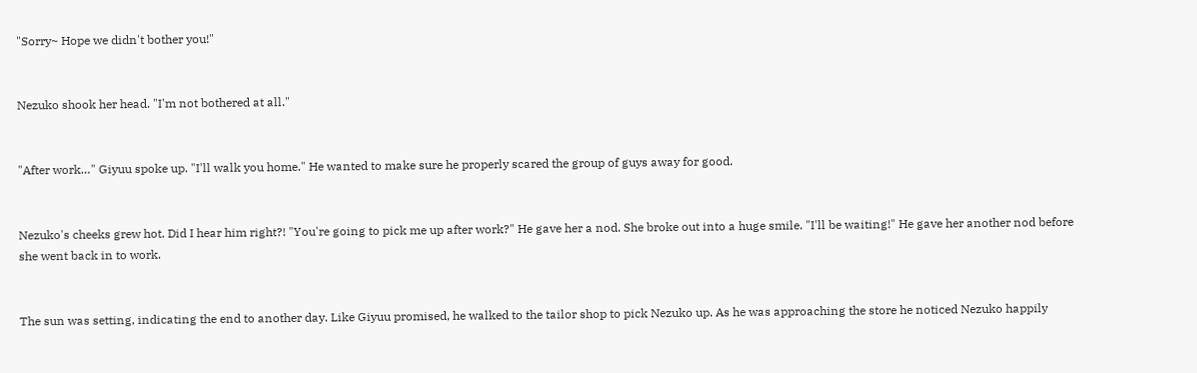"Sorry~ Hope we didn't bother you!"


Nezuko shook her head. "I'm not bothered at all."


"After work…" Giyuu spoke up. "I'll walk you home." He wanted to make sure he properly scared the group of guys away for good.


Nezuko's cheeks grew hot. Did I hear him right?! "You're going to pick me up after work?" He gave her a nod. She broke out into a huge smile. "I'll be waiting!" He gave her another nod before she went back in to work.


The sun was setting, indicating the end to another day. Like Giyuu promised, he walked to the tailor shop to pick Nezuko up. As he was approaching the store he noticed Nezuko happily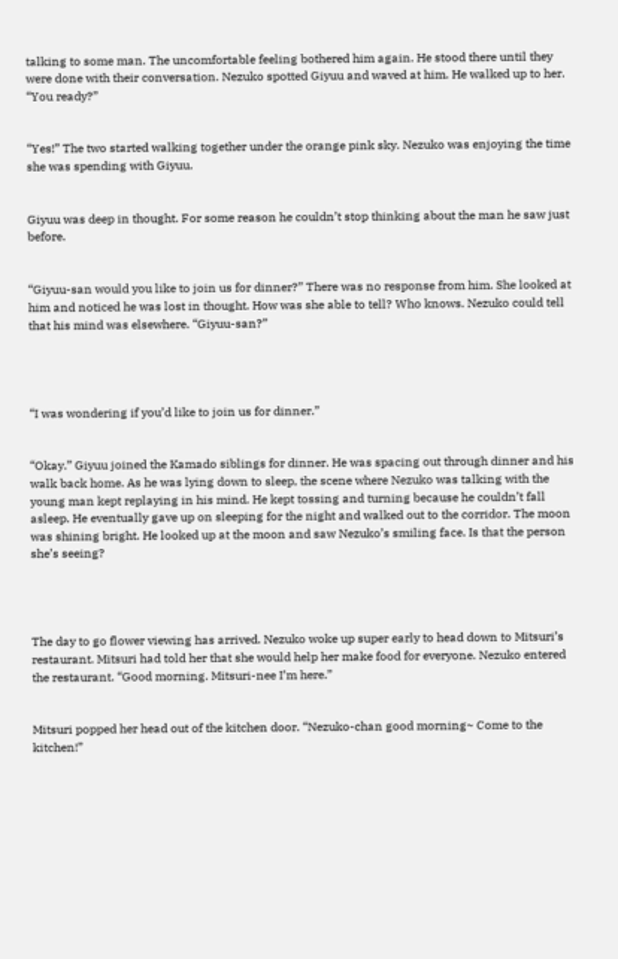talking to some man. The uncomfortable feeling bothered him again. He stood there until they were done with their conversation. Nezuko spotted Giyuu and waved at him. He walked up to her. “You ready?”


“Yes!” The two started walking together under the orange pink sky. Nezuko was enjoying the time she was spending with Giyuu.


Giyuu was deep in thought. For some reason he couldn’t stop thinking about the man he saw just before.


“Giyuu-san would you like to join us for dinner?” There was no response from him. She looked at him and noticed he was lost in thought. How was she able to tell? Who knows. Nezuko could tell that his mind was elsewhere. “Giyuu-san?”




“I was wondering if you’d like to join us for dinner.”


“Okay.” Giyuu joined the Kamado siblings for dinner. He was spacing out through dinner and his walk back home. As he was lying down to sleep, the scene where Nezuko was talking with the young man kept replaying in his mind. He kept tossing and turning because he couldn’t fall asleep. He eventually gave up on sleeping for the night and walked out to the corridor. The moon was shining bright. He looked up at the moon and saw Nezuko’s smiling face. Is that the person she’s seeing?




The day to go flower viewing has arrived. Nezuko woke up super early to head down to Mitsuri’s restaurant. Mitsuri had told her that she would help her make food for everyone. Nezuko entered the restaurant. “Good morning. Mitsuri-nee I’m here.”


Mitsuri popped her head out of the kitchen door. “Nezuko-chan good morning~ Come to the kitchen!”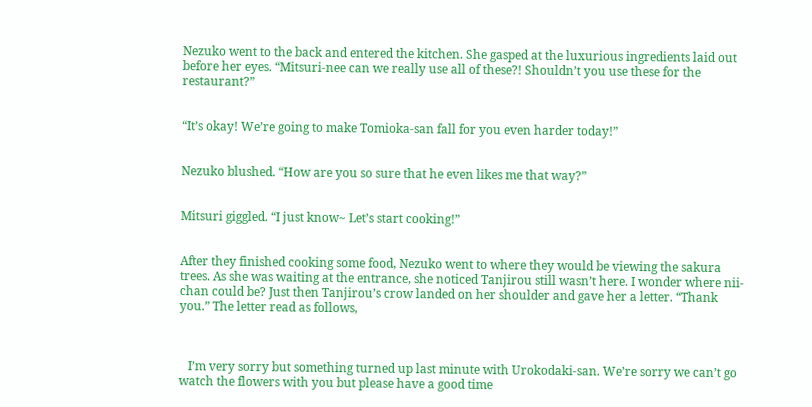Nezuko went to the back and entered the kitchen. She gasped at the luxurious ingredients laid out before her eyes. “Mitsuri-nee can we really use all of these?! Shouldn’t you use these for the restaurant?”


“It’s okay! We’re going to make Tomioka-san fall for you even harder today!”


Nezuko blushed. “How are you so sure that he even likes me that way?”


Mitsuri giggled. “I just know~ Let’s start cooking!”


After they finished cooking some food, Nezuko went to where they would be viewing the sakura trees. As she was waiting at the entrance, she noticed Tanjirou still wasn’t here. I wonder where nii-chan could be? Just then Tanjirou’s crow landed on her shoulder and gave her a letter. “Thank you.” The letter read as follows,



   I’m very sorry but something turned up last minute with Urokodaki-san. We’re sorry we can’t go watch the flowers with you but please have a good time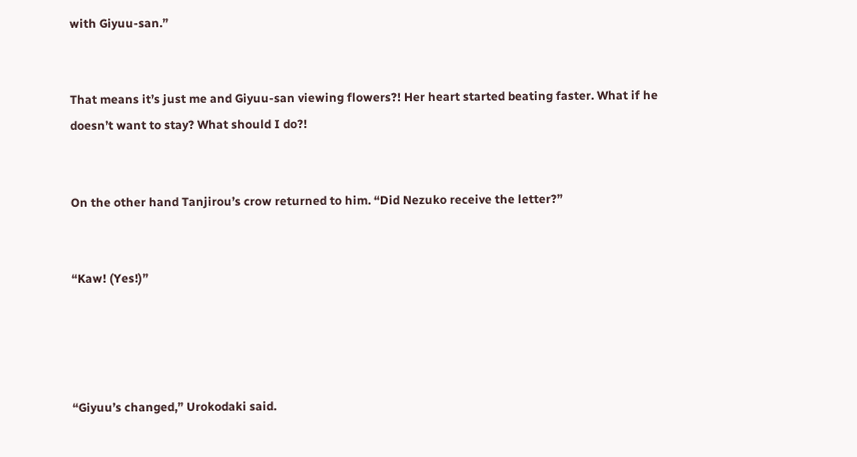with Giyuu-san.”


That means it’s just me and Giyuu-san viewing flowers?! Her heart started beating faster. What if he doesn’t want to stay? What should I do?!


On the other hand Tanjirou’s crow returned to him. “Did Nezuko receive the letter?”


“Kaw! (Yes!)”




“Giyuu’s changed,” Urokodaki said.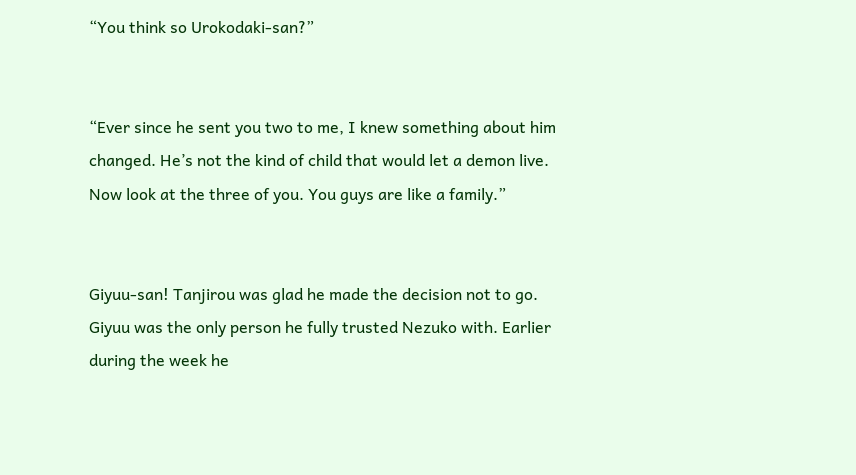“You think so Urokodaki-san?”


“Ever since he sent you two to me, I knew something about him changed. He’s not the kind of child that would let a demon live. Now look at the three of you. You guys are like a family.”


Giyuu-san! Tanjirou was glad he made the decision not to go. Giyuu was the only person he fully trusted Nezuko with. Earlier during the week he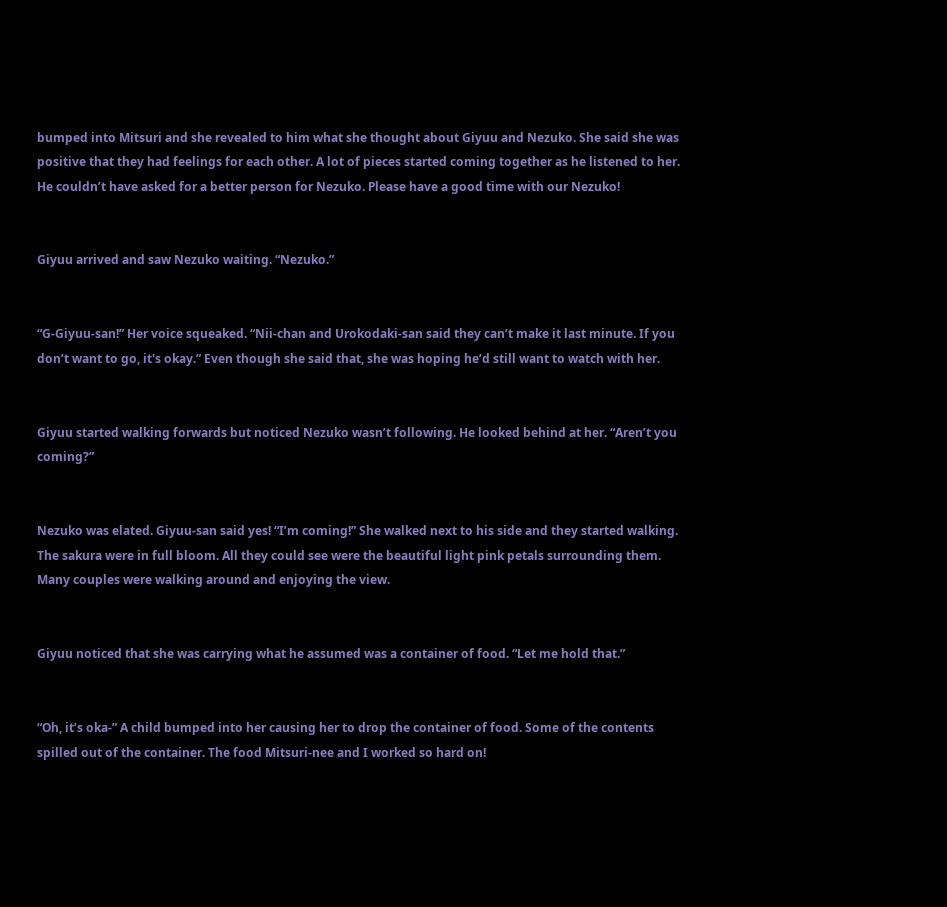bumped into Mitsuri and she revealed to him what she thought about Giyuu and Nezuko. She said she was positive that they had feelings for each other. A lot of pieces started coming together as he listened to her. He couldn’t have asked for a better person for Nezuko. Please have a good time with our Nezuko!


Giyuu arrived and saw Nezuko waiting. “Nezuko.”


“G-Giyuu-san!” Her voice squeaked. “Nii-chan and Urokodaki-san said they can’t make it last minute. If you don’t want to go, it's okay.” Even though she said that, she was hoping he’d still want to watch with her.


Giyuu started walking forwards but noticed Nezuko wasn’t following. He looked behind at her. “Aren’t you coming?”


Nezuko was elated. Giyuu-san said yes! “I’m coming!” She walked next to his side and they started walking. The sakura were in full bloom. All they could see were the beautiful light pink petals surrounding them. Many couples were walking around and enjoying the view.


Giyuu noticed that she was carrying what he assumed was a container of food. “Let me hold that.”


“Oh, it’s oka-” A child bumped into her causing her to drop the container of food. Some of the contents spilled out of the container. The food Mitsuri-nee and I worked so hard on!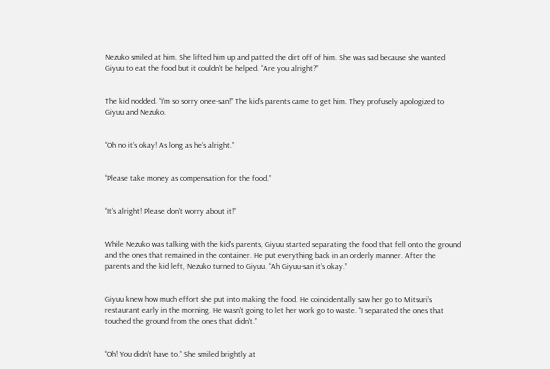Nezuko smiled at him. She lifted him up and patted the dirt off of him. She was sad because she wanted Giyuu to eat the food but it couldn’t be helped. “Are you alright?”


The kid nodded. “I’m so sorry onee-san!” The kid’s parents came to get him. They profusely apologized to Giyuu and Nezuko.


“Oh no it’s okay! As long as he’s alright.”


“Please take money as compensation for the food.”


“It’s alright! Please don’t worry about it!”


While Nezuko was talking with the kid's parents, Giyuu started separating the food that fell onto the ground and the ones that remained in the container. He put everything back in an orderly manner. After the parents and the kid left, Nezuko turned to Giyuu. “Ah Giyuu-san it’s okay.”


Giyuu knew how much effort she put into making the food. He coincidentally saw her go to Mitsuri’s restaurant early in the morning. He wasn’t going to let her work go to waste. “I separated the ones that touched the ground from the ones that didn’t.”


“Oh! You didn’t have to.” She smiled brightly at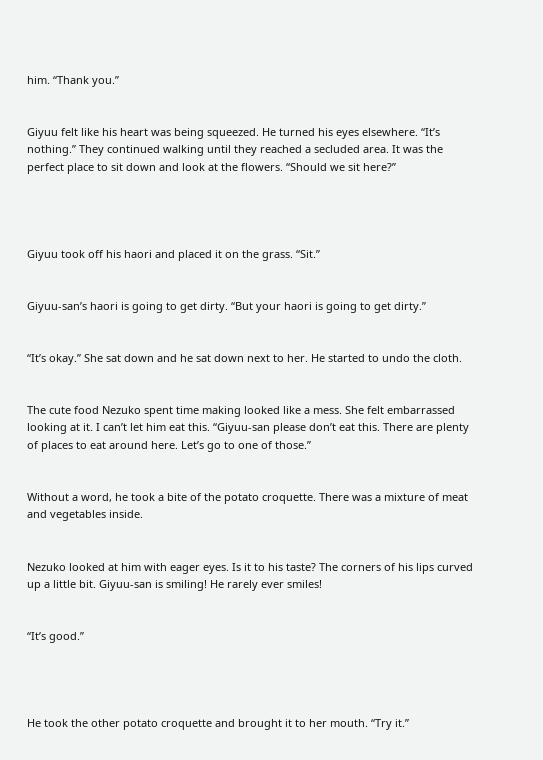him. “Thank you.”


Giyuu felt like his heart was being squeezed. He turned his eyes elsewhere. “It’s nothing.” They continued walking until they reached a secluded area. It was the perfect place to sit down and look at the flowers. “Should we sit here?”




Giyuu took off his haori and placed it on the grass. “Sit.”


Giyuu-san’s haori is going to get dirty. “But your haori is going to get dirty.”


“It’s okay.” She sat down and he sat down next to her. He started to undo the cloth.


The cute food Nezuko spent time making looked like a mess. She felt embarrassed looking at it. I can’t let him eat this. “Giyuu-san please don’t eat this. There are plenty of places to eat around here. Let’s go to one of those.”


Without a word, he took a bite of the potato croquette. There was a mixture of meat and vegetables inside.


Nezuko looked at him with eager eyes. Is it to his taste? The corners of his lips curved up a little bit. Giyuu-san is smiling! He rarely ever smiles!


“It’s good.”




He took the other potato croquette and brought it to her mouth. “Try it.”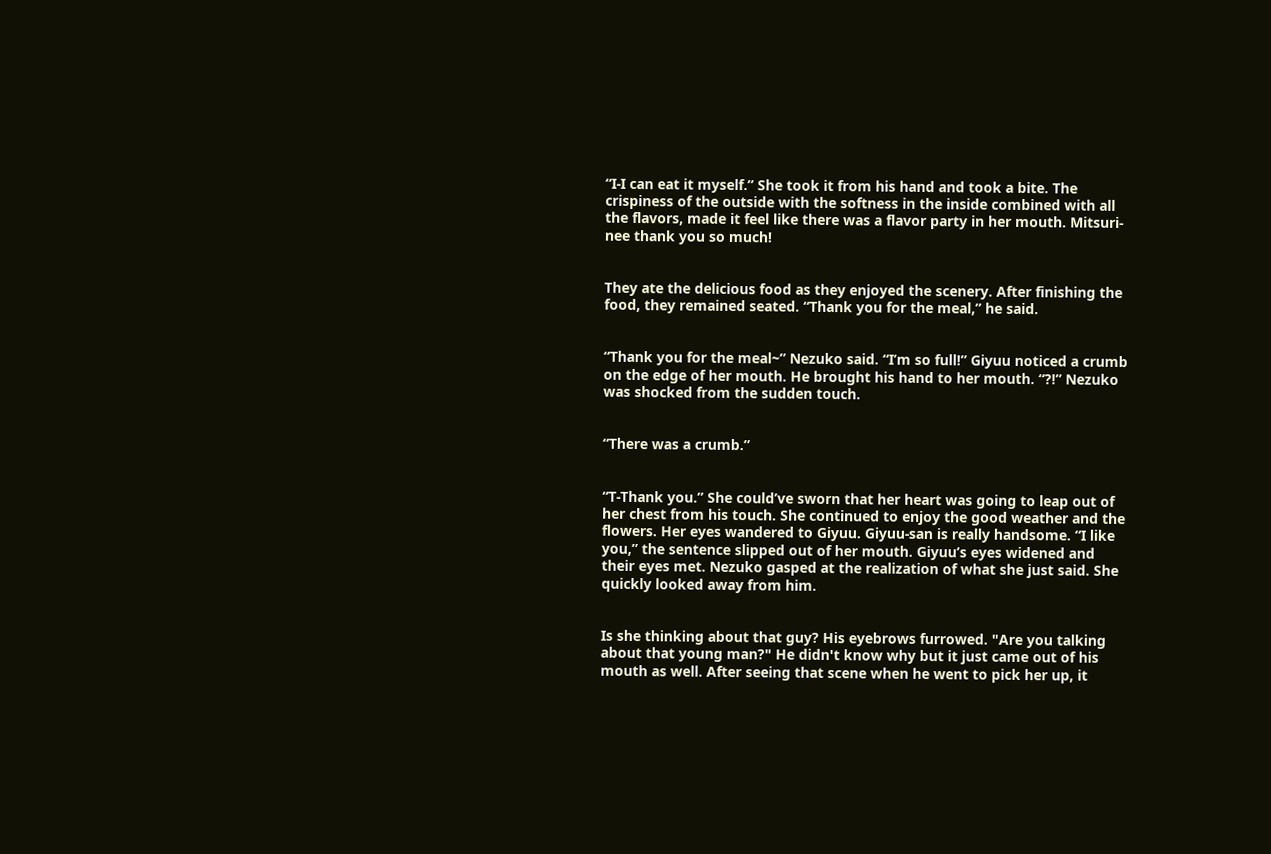“I-I can eat it myself.” She took it from his hand and took a bite. The crispiness of the outside with the softness in the inside combined with all the flavors, made it feel like there was a flavor party in her mouth. Mitsuri-nee thank you so much!


They ate the delicious food as they enjoyed the scenery. After finishing the food, they remained seated. “Thank you for the meal,” he said.


“Thank you for the meal~” Nezuko said. “I’m so full!” Giyuu noticed a crumb on the edge of her mouth. He brought his hand to her mouth. “?!” Nezuko was shocked from the sudden touch.


“There was a crumb.”


“T-Thank you.” She could’ve sworn that her heart was going to leap out of her chest from his touch. She continued to enjoy the good weather and the flowers. Her eyes wandered to Giyuu. Giyuu-san is really handsome. “I like you,” the sentence slipped out of her mouth. Giyuu’s eyes widened and their eyes met. Nezuko gasped at the realization of what she just said. She quickly looked away from him.


Is she thinking about that guy? His eyebrows furrowed. "Are you talking about that young man?" He didn't know why but it just came out of his mouth as well. After seeing that scene when he went to pick her up, it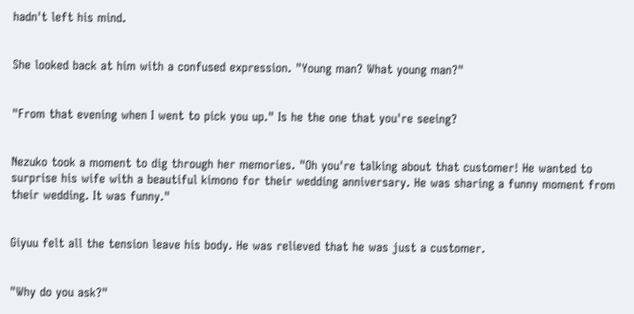hadn't left his mind.


She looked back at him with a confused expression. "Young man? What young man?"


"From that evening when I went to pick you up." Is he the one that you're seeing?


Nezuko took a moment to dig through her memories. "Oh you're talking about that customer! He wanted to surprise his wife with a beautiful kimono for their wedding anniversary. He was sharing a funny moment from their wedding. It was funny."


Giyuu felt all the tension leave his body. He was relieved that he was just a customer.


"Why do you ask?"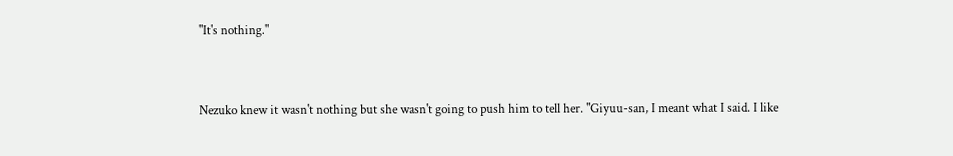"It's nothing."


Nezuko knew it wasn't nothing but she wasn't going to push him to tell her. "Giyuu-san, I meant what I said. I like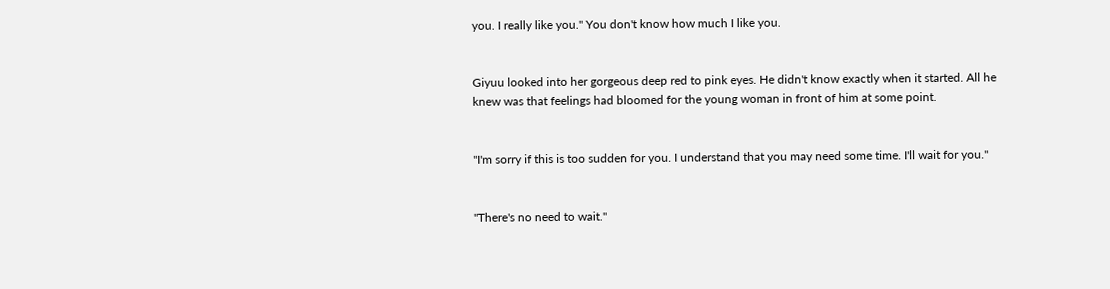you. I really like you." You don't know how much I like you.


Giyuu looked into her gorgeous deep red to pink eyes. He didn't know exactly when it started. All he knew was that feelings had bloomed for the young woman in front of him at some point.


"I'm sorry if this is too sudden for you. I understand that you may need some time. I'll wait for you."


"There's no need to wait."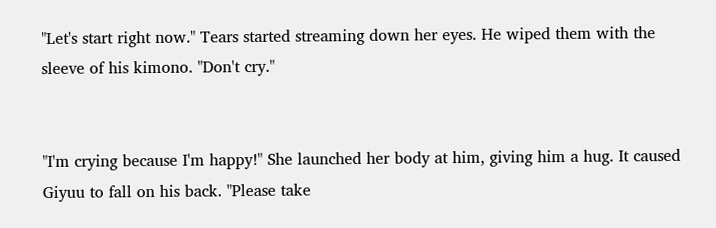"Let's start right now." Tears started streaming down her eyes. He wiped them with the sleeve of his kimono. "Don't cry."


"I'm crying because I'm happy!" She launched her body at him, giving him a hug. It caused Giyuu to fall on his back. "Please take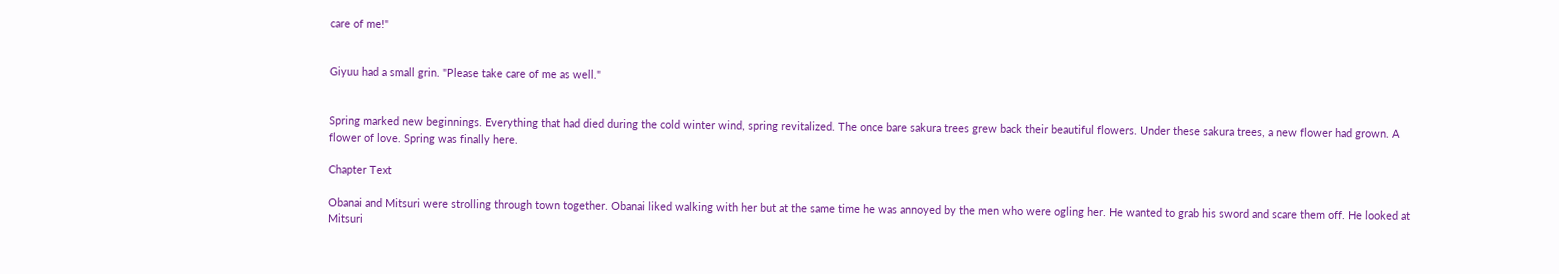care of me!"


Giyuu had a small grin. "Please take care of me as well."


Spring marked new beginnings. Everything that had died during the cold winter wind, spring revitalized. The once bare sakura trees grew back their beautiful flowers. Under these sakura trees, a new flower had grown. A flower of love. Spring was finally here.

Chapter Text

Obanai and Mitsuri were strolling through town together. Obanai liked walking with her but at the same time he was annoyed by the men who were ogling her. He wanted to grab his sword and scare them off. He looked at Mitsuri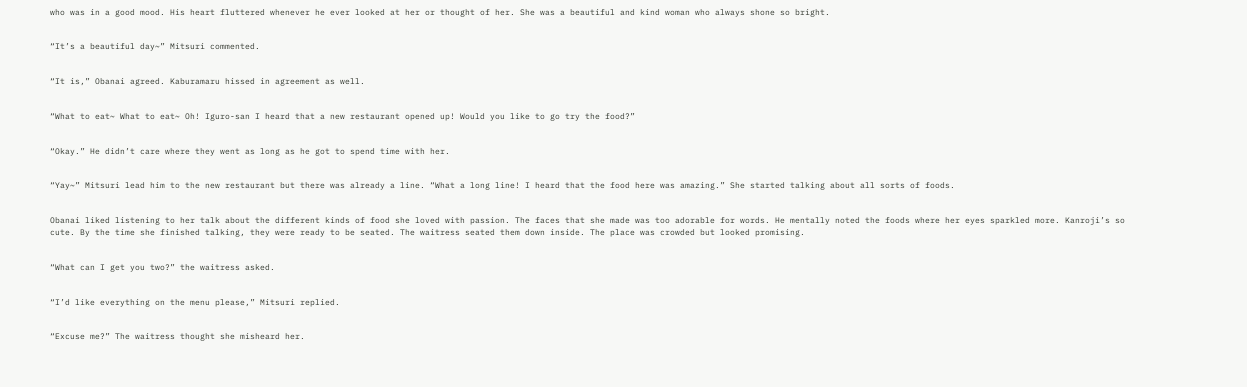who was in a good mood. His heart fluttered whenever he ever looked at her or thought of her. She was a beautiful and kind woman who always shone so bright.


“It’s a beautiful day~” Mitsuri commented.


“It is,” Obanai agreed. Kaburamaru hissed in agreement as well.


“What to eat~ What to eat~ Oh! Iguro-san I heard that a new restaurant opened up! Would you like to go try the food?”


“Okay.” He didn’t care where they went as long as he got to spend time with her.


“Yay~” Mitsuri lead him to the new restaurant but there was already a line. “What a long line! I heard that the food here was amazing.” She started talking about all sorts of foods.


Obanai liked listening to her talk about the different kinds of food she loved with passion. The faces that she made was too adorable for words. He mentally noted the foods where her eyes sparkled more. Kanroji’s so cute. By the time she finished talking, they were ready to be seated. The waitress seated them down inside. The place was crowded but looked promising.


“What can I get you two?” the waitress asked.


“I’d like everything on the menu please,” Mitsuri replied.


“Excuse me?” The waitress thought she misheard her.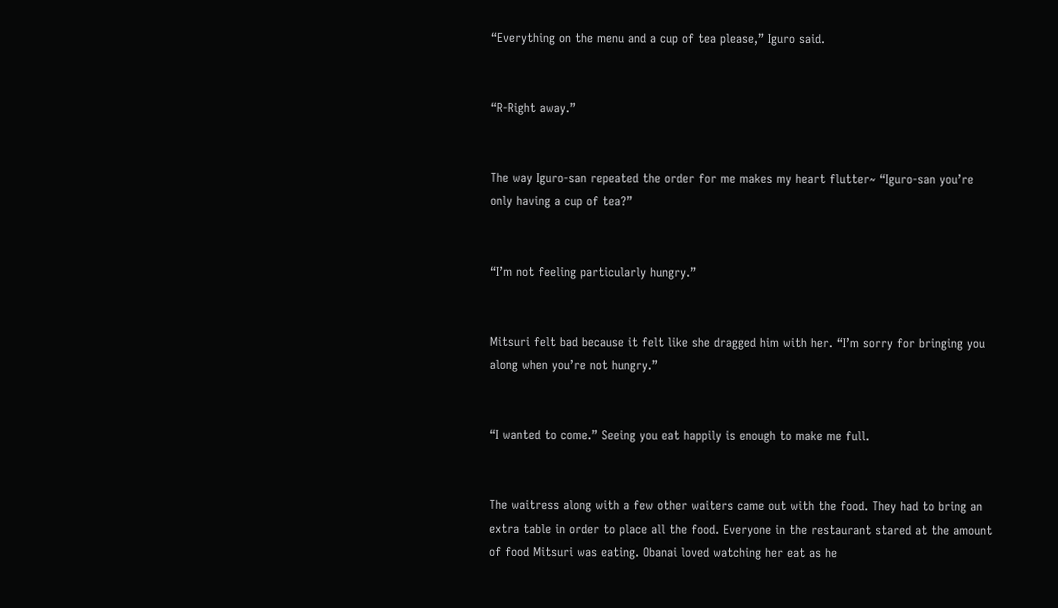“Everything on the menu and a cup of tea please,” Iguro said.


“R-Right away.”


The way Iguro-san repeated the order for me makes my heart flutter~ “Iguro-san you’re only having a cup of tea?”


“I’m not feeling particularly hungry.”


Mitsuri felt bad because it felt like she dragged him with her. “I’m sorry for bringing you along when you’re not hungry.”


“I wanted to come.” Seeing you eat happily is enough to make me full.


The waitress along with a few other waiters came out with the food. They had to bring an extra table in order to place all the food. Everyone in the restaurant stared at the amount of food Mitsuri was eating. Obanai loved watching her eat as he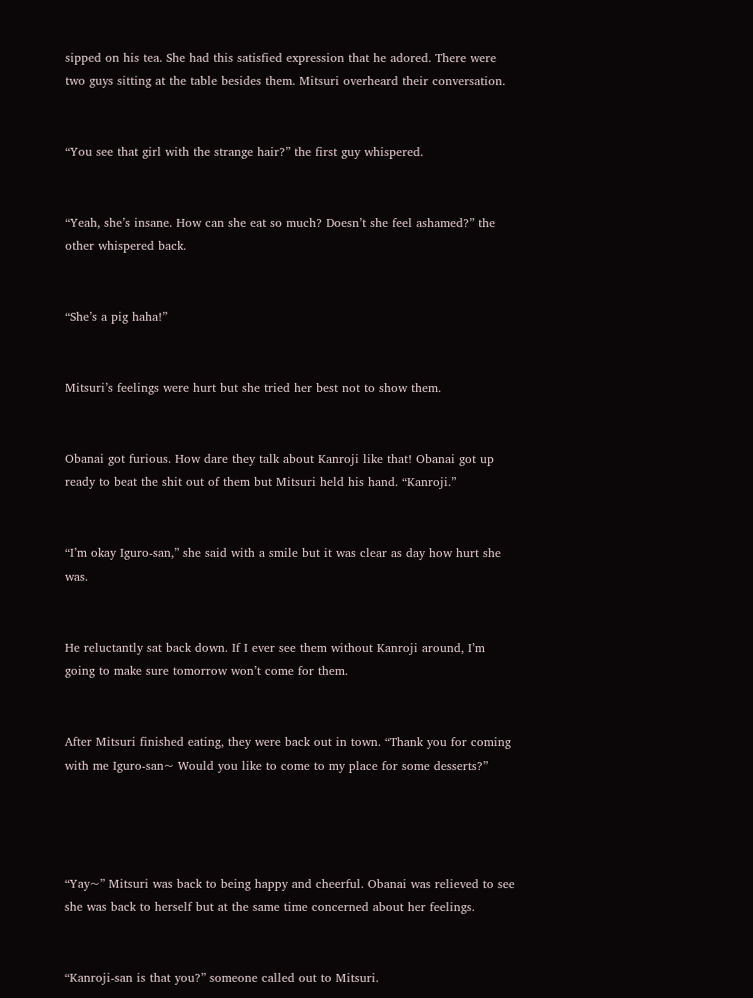sipped on his tea. She had this satisfied expression that he adored. There were two guys sitting at the table besides them. Mitsuri overheard their conversation.


“You see that girl with the strange hair?” the first guy whispered.


“Yeah, she’s insane. How can she eat so much? Doesn’t she feel ashamed?” the other whispered back.


“She’s a pig haha!”


Mitsuri’s feelings were hurt but she tried her best not to show them.


Obanai got furious. How dare they talk about Kanroji like that! Obanai got up ready to beat the shit out of them but Mitsuri held his hand. “Kanroji.”


“I’m okay Iguro-san,” she said with a smile but it was clear as day how hurt she was.


He reluctantly sat back down. If I ever see them without Kanroji around, I’m going to make sure tomorrow won’t come for them.


After Mitsuri finished eating, they were back out in town. “Thank you for coming with me Iguro-san~ Would you like to come to my place for some desserts?”




“Yay~” Mitsuri was back to being happy and cheerful. Obanai was relieved to see she was back to herself but at the same time concerned about her feelings.


“Kanroji-san is that you?” someone called out to Mitsuri.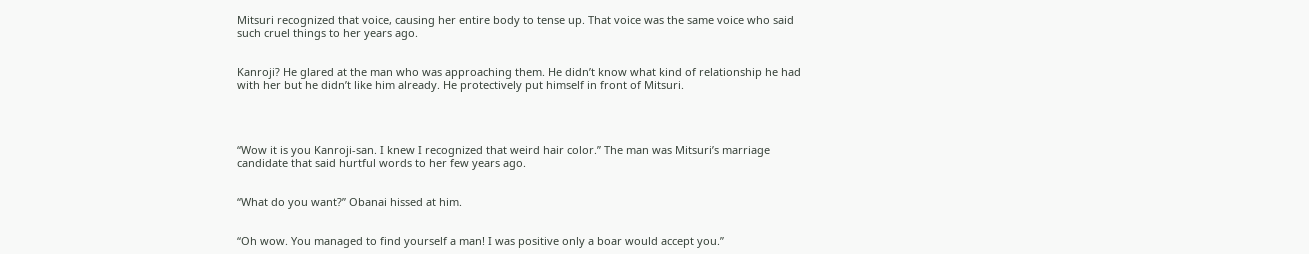Mitsuri recognized that voice, causing her entire body to tense up. That voice was the same voice who said such cruel things to her years ago.


Kanroji? He glared at the man who was approaching them. He didn’t know what kind of relationship he had with her but he didn’t like him already. He protectively put himself in front of Mitsuri.




“Wow it is you Kanroji-san. I knew I recognized that weird hair color.” The man was Mitsuri’s marriage candidate that said hurtful words to her few years ago.


“What do you want?” Obanai hissed at him.


“Oh wow. You managed to find yourself a man! I was positive only a boar would accept you.”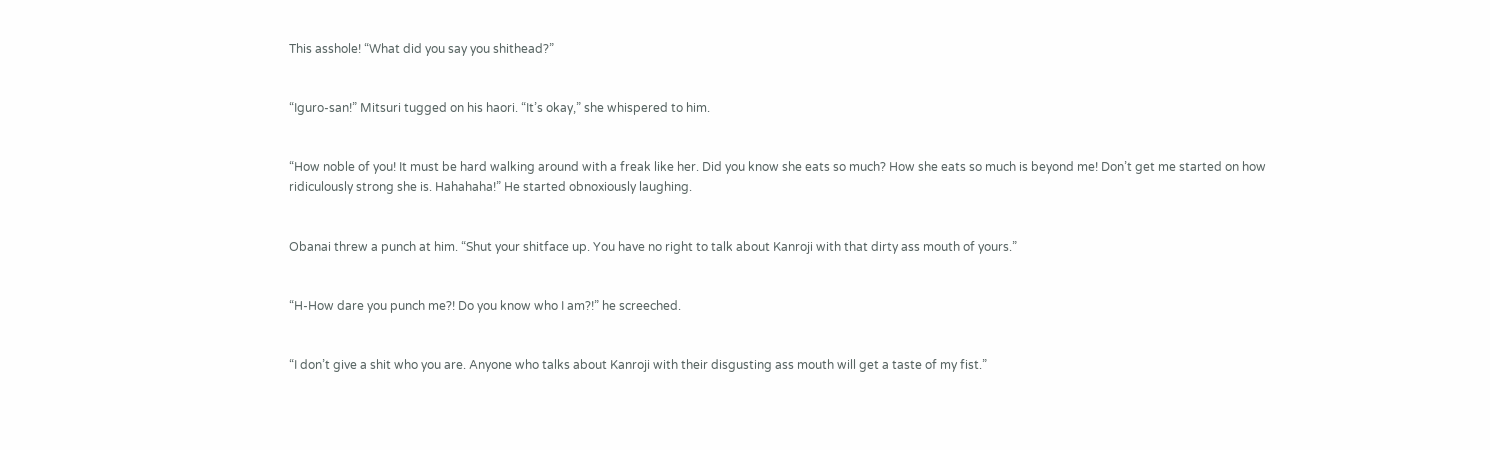This asshole! “What did you say you shithead?”


“Iguro-san!” Mitsuri tugged on his haori. “It’s okay,” she whispered to him.


“How noble of you! It must be hard walking around with a freak like her. Did you know she eats so much? How she eats so much is beyond me! Don’t get me started on how ridiculously strong she is. Hahahaha!” He started obnoxiously laughing.


Obanai threw a punch at him. “Shut your shitface up. You have no right to talk about Kanroji with that dirty ass mouth of yours.”


“H-How dare you punch me?! Do you know who I am?!” he screeched.


“I don’t give a shit who you are. Anyone who talks about Kanroji with their disgusting ass mouth will get a taste of my fist.”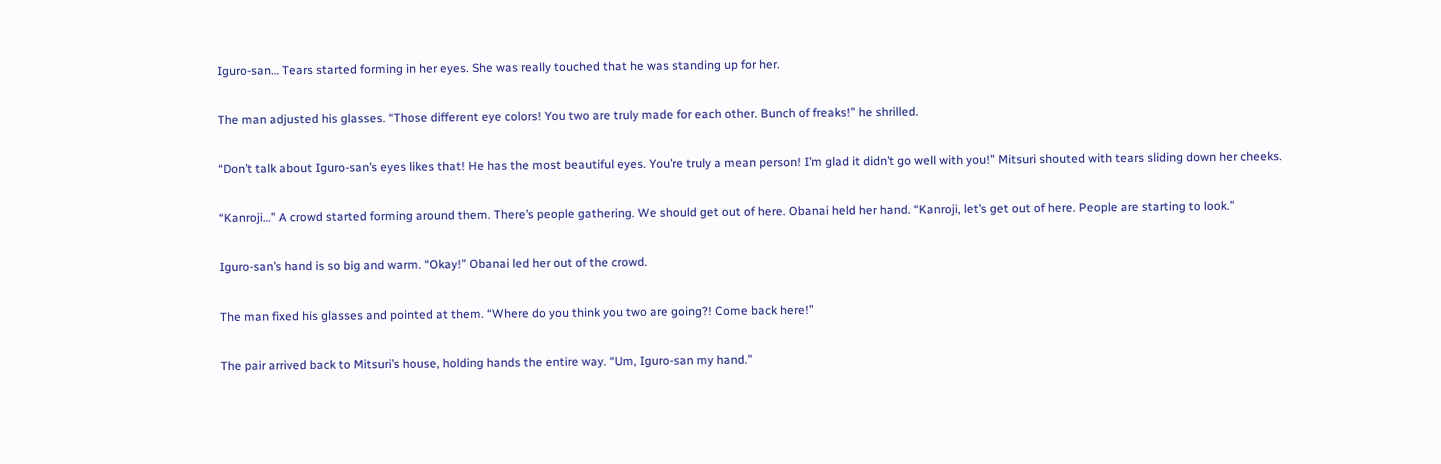Iguro-san… Tears started forming in her eyes. She was really touched that he was standing up for her.


The man adjusted his glasses. “Those different eye colors! You two are truly made for each other. Bunch of freaks!” he shrilled.


“Don’t talk about Iguro-san’s eyes likes that! He has the most beautiful eyes. You’re truly a mean person! I’m glad it didn’t go well with you!” Mitsuri shouted with tears sliding down her cheeks.


“Kanroji…” A crowd started forming around them. There’s people gathering. We should get out of here. Obanai held her hand. “Kanroji, let’s get out of here. People are starting to look.”


Iguro-san’s hand is so big and warm. “Okay!” Obanai led her out of the crowd.


The man fixed his glasses and pointed at them. “Where do you think you two are going?! Come back here!”


The pair arrived back to Mitsuri’s house, holding hands the entire way. “Um, Iguro-san my hand.”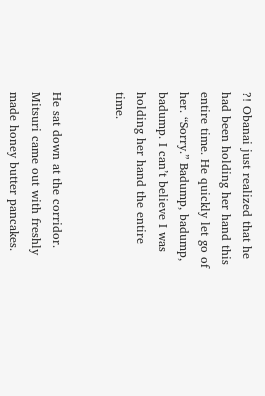?! Obanai just realized that he had been holding her hand this entire time. He quickly let go of her. “Sorry.” Badump, badump, badump. I can’t believe I was holding her hand the entire time.


He sat down at the corridor. Mitsuri came out with freshly made honey butter pancakes.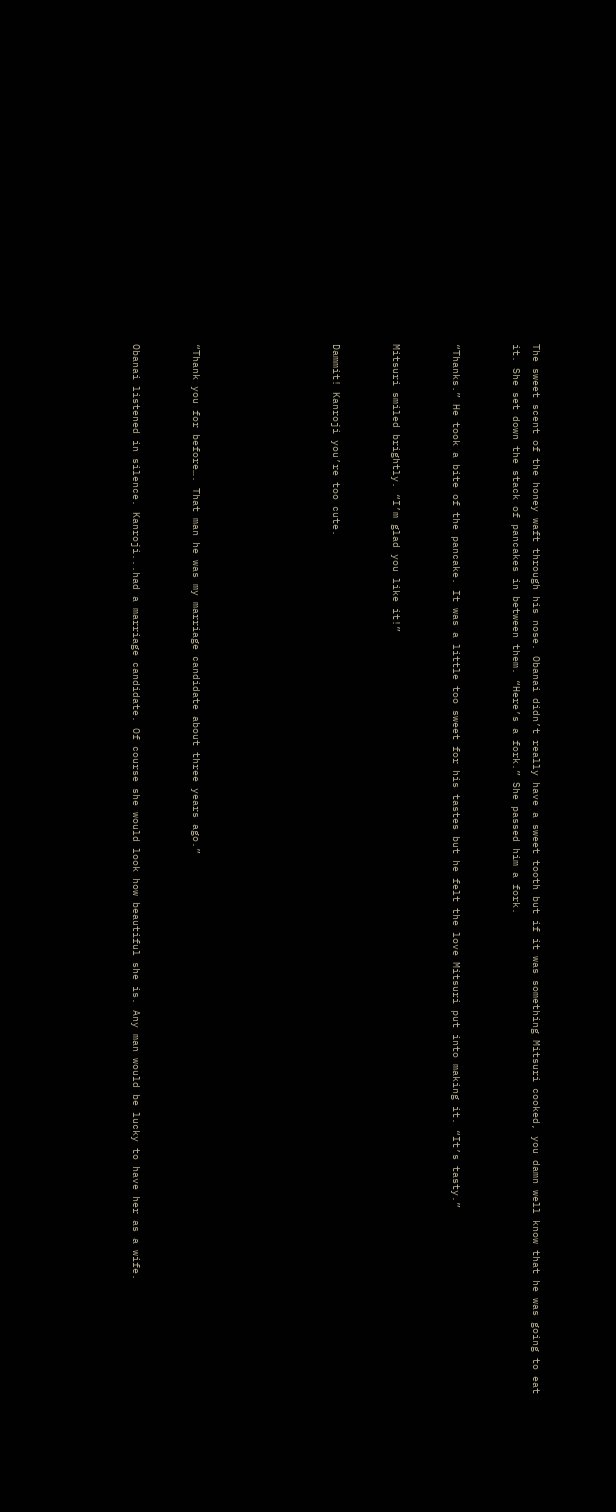The sweet scent of the honey waft through his nose. Obanai didn’t really have a sweet tooth but if it was something Mitsuri cooked, you damn well know that he was going to eat it. She set down the stack of pancakes in between them. “Here’s a fork.” She passed him a fork.


“Thanks.” He took a bite of the pancake. It was a little too sweet for his tastes but he felt the love Mitsuri put into making it. “It’s tasty.”


Mitsuri smiled brightly. “I’m glad you like it!”


Dammit! Kanroji you’re too cute.






“Thank you for before…. That man he was my marriage candidate about three years ago.”


Obanai listened in silence. Kanroji...had a marriage candidate. Of course she would look how beautiful she is. Any man would be lucky to have her as a wife.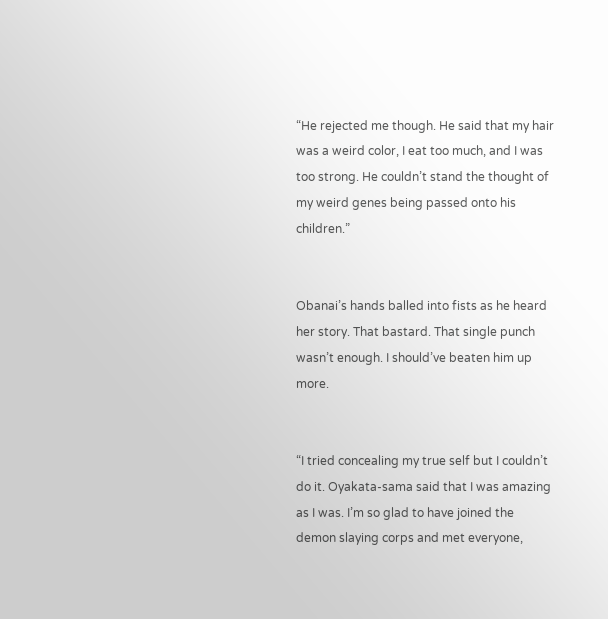“He rejected me though. He said that my hair was a weird color, I eat too much, and I was too strong. He couldn’t stand the thought of my weird genes being passed onto his children.”


Obanai’s hands balled into fists as he heard her story. That bastard. That single punch wasn’t enough. I should’ve beaten him up more.


“I tried concealing my true self but I couldn’t do it. Oyakata-sama said that I was amazing as I was. I’m so glad to have joined the demon slaying corps and met everyone,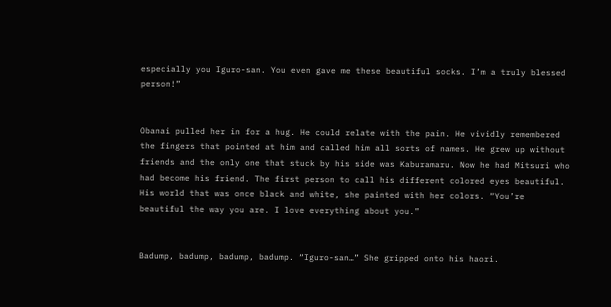especially you Iguro-san. You even gave me these beautiful socks. I’m a truly blessed person!”


Obanai pulled her in for a hug. He could relate with the pain. He vividly remembered the fingers that pointed at him and called him all sorts of names. He grew up without friends and the only one that stuck by his side was Kaburamaru. Now he had Mitsuri who had become his friend. The first person to call his different colored eyes beautiful. His world that was once black and white, she painted with her colors. “You’re beautiful the way you are. I love everything about you.”


Badump, badump, badump, badump. “Iguro-san…” She gripped onto his haori.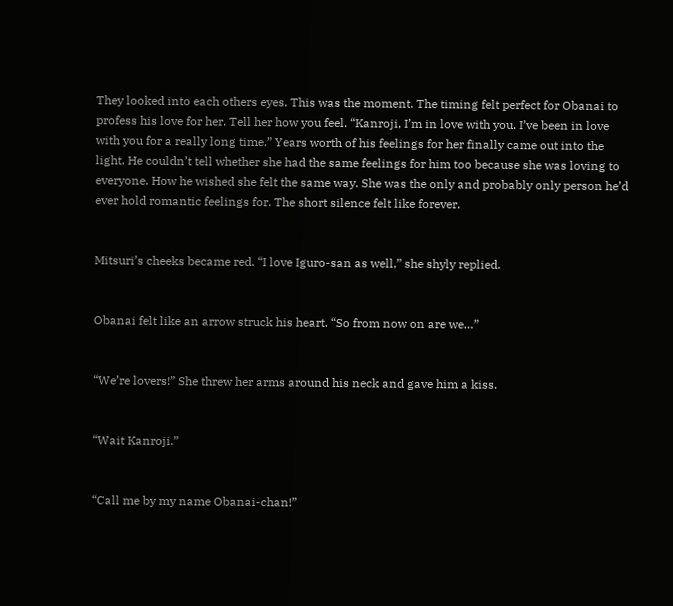They looked into each others eyes. This was the moment. The timing felt perfect for Obanai to profess his love for her. Tell her how you feel. “Kanroji, I’m in love with you. I’ve been in love with you for a really long time.” Years worth of his feelings for her finally came out into the light. He couldn’t tell whether she had the same feelings for him too because she was loving to everyone. How he wished she felt the same way. She was the only and probably only person he’d ever hold romantic feelings for. The short silence felt like forever.


Mitsuri’s cheeks became red. “I love Iguro-san as well,” she shyly replied.


Obanai felt like an arrow struck his heart. “So from now on are we…”


“We’re lovers!” She threw her arms around his neck and gave him a kiss.


“Wait Kanroji.”


“Call me by my name Obanai-chan!”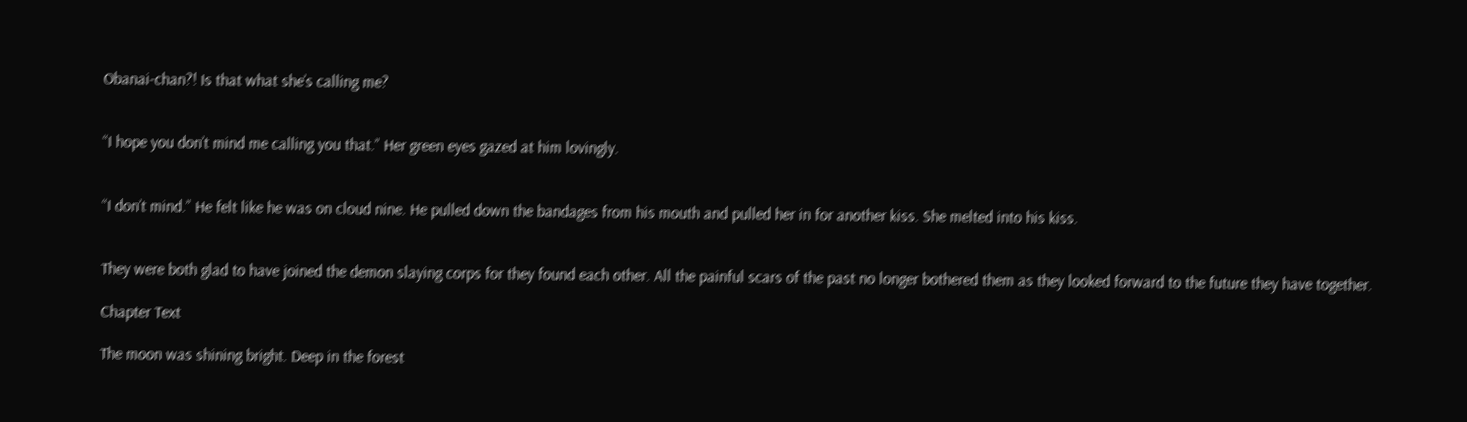Obanai-chan?! Is that what she’s calling me?


“I hope you don’t mind me calling you that.” Her green eyes gazed at him lovingly.


“I don’t mind.” He felt like he was on cloud nine. He pulled down the bandages from his mouth and pulled her in for another kiss. She melted into his kiss.


They were both glad to have joined the demon slaying corps for they found each other. All the painful scars of the past no longer bothered them as they looked forward to the future they have together.

Chapter Text

The moon was shining bright. Deep in the forest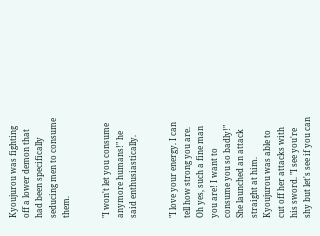Kyoujurou was fighting off a lower demon that had been specifically seducing men to consume them.


"I won't let you consume anymore humans!" he said enthusiastically.


"I love your energy. I can tell how strong you are. Oh yes, such a fine man you are! I want to consume you so badly!" She launched an attack straight at him. Kyoujurou was able to cut off her attacks with his sword. "I see you're shy but let's see if you can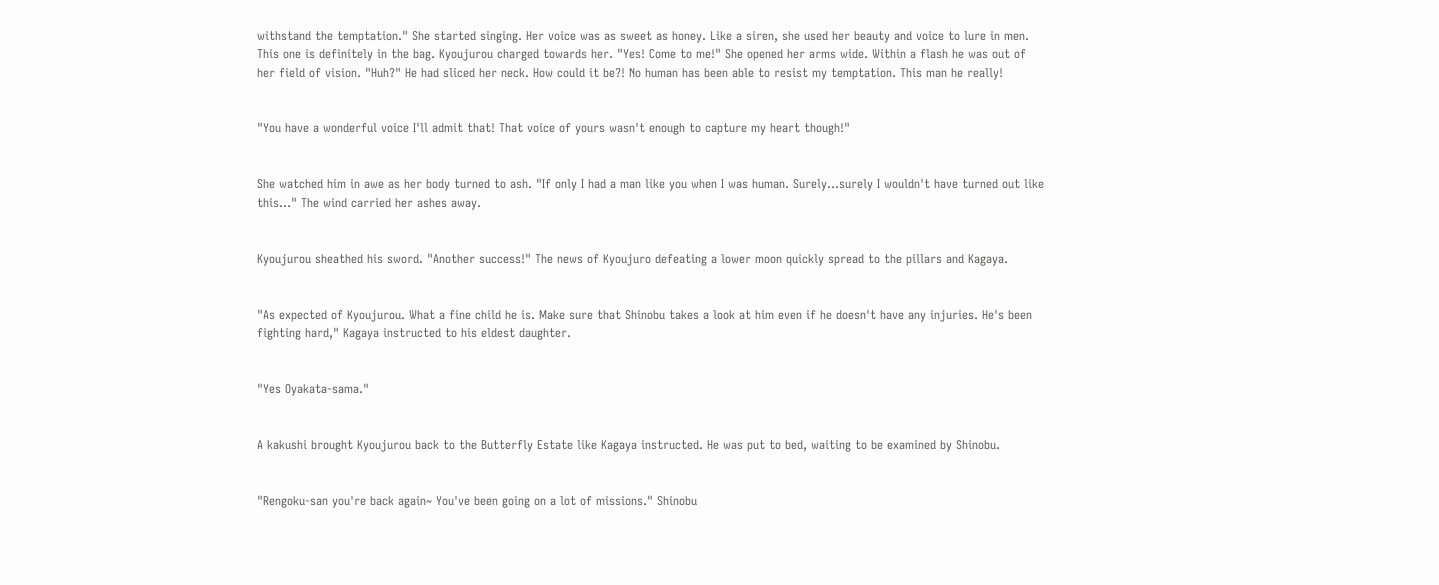withstand the temptation." She started singing. Her voice was as sweet as honey. Like a siren, she used her beauty and voice to lure in men. This one is definitely in the bag. Kyoujurou charged towards her. "Yes! Come to me!" She opened her arms wide. Within a flash he was out of her field of vision. "Huh?" He had sliced her neck. How could it be?! No human has been able to resist my temptation. This man he really!


"You have a wonderful voice I'll admit that! That voice of yours wasn't enough to capture my heart though!"


She watched him in awe as her body turned to ash. "If only I had a man like you when I was human. Surely...surely I wouldn't have turned out like this…" The wind carried her ashes away.


Kyoujurou sheathed his sword. "Another success!" The news of Kyoujuro defeating a lower moon quickly spread to the pillars and Kagaya.


"As expected of Kyoujurou. What a fine child he is. Make sure that Shinobu takes a look at him even if he doesn't have any injuries. He's been fighting hard," Kagaya instructed to his eldest daughter.


"Yes Oyakata-sama."


A kakushi brought Kyoujurou back to the Butterfly Estate like Kagaya instructed. He was put to bed, waiting to be examined by Shinobu.


"Rengoku-san you're back again~ You've been going on a lot of missions." Shinobu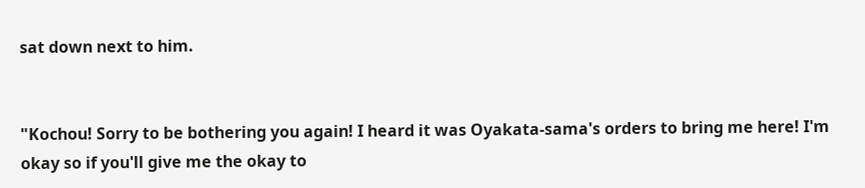sat down next to him.


"Kochou! Sorry to be bothering you again! I heard it was Oyakata-sama's orders to bring me here! I'm okay so if you'll give me the okay to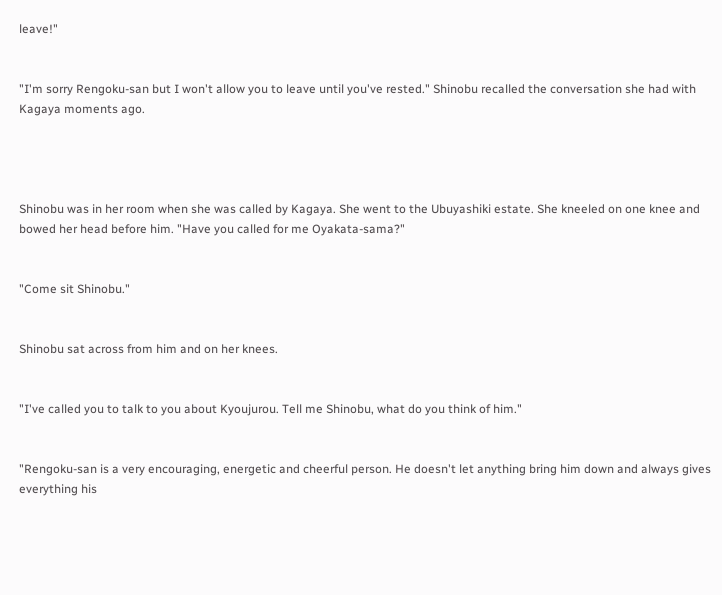leave!"


"I'm sorry Rengoku-san but I won't allow you to leave until you've rested." Shinobu recalled the conversation she had with Kagaya moments ago.




Shinobu was in her room when she was called by Kagaya. She went to the Ubuyashiki estate. She kneeled on one knee and bowed her head before him. "Have you called for me Oyakata-sama?"


"Come sit Shinobu."


Shinobu sat across from him and on her knees.


"I've called you to talk to you about Kyoujurou. Tell me Shinobu, what do you think of him."


"Rengoku-san is a very encouraging, energetic and cheerful person. He doesn't let anything bring him down and always gives everything his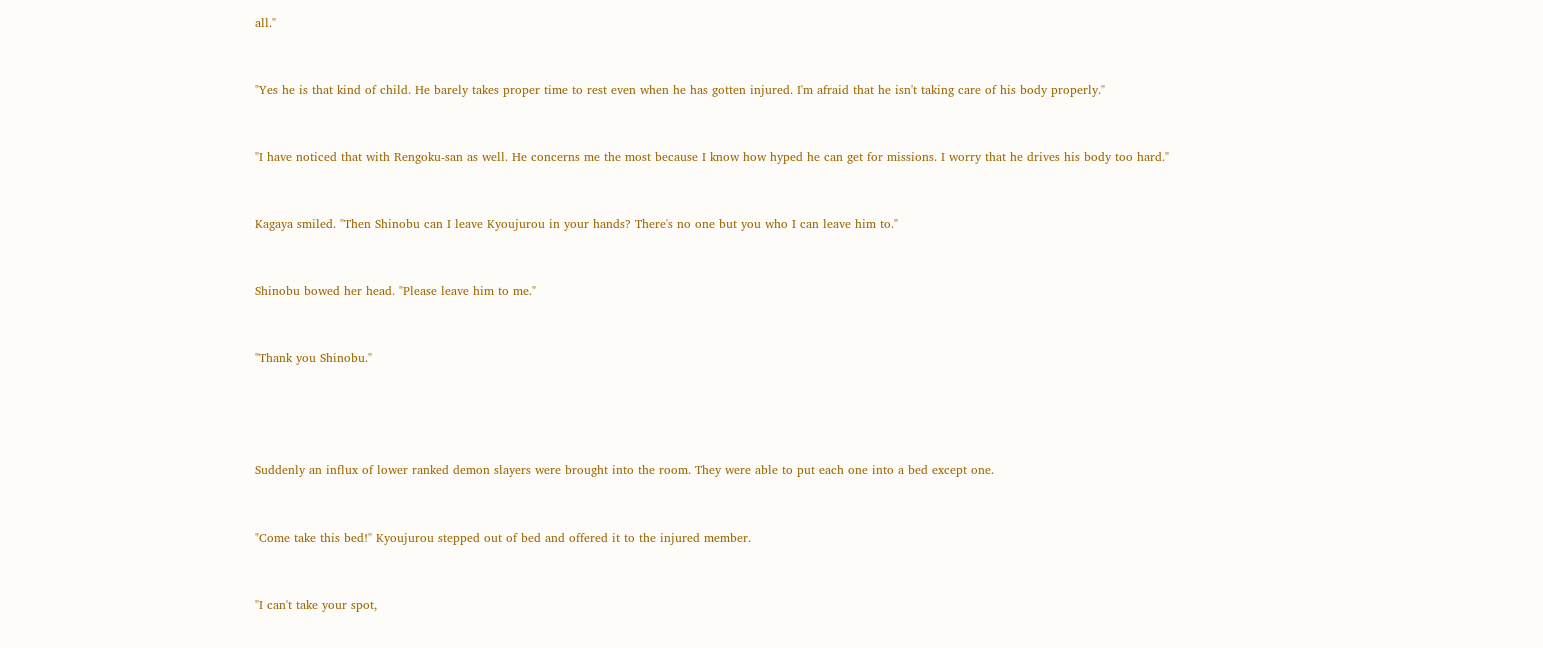all."


"Yes he is that kind of child. He barely takes proper time to rest even when he has gotten injured. I'm afraid that he isn't taking care of his body properly."


"I have noticed that with Rengoku-san as well. He concerns me the most because I know how hyped he can get for missions. I worry that he drives his body too hard."


Kagaya smiled. "Then Shinobu can I leave Kyoujurou in your hands? There's no one but you who I can leave him to."


Shinobu bowed her head. "Please leave him to me."


"Thank you Shinobu."




Suddenly an influx of lower ranked demon slayers were brought into the room. They were able to put each one into a bed except one.


"Come take this bed!" Kyoujurou stepped out of bed and offered it to the injured member.


"I can't take your spot,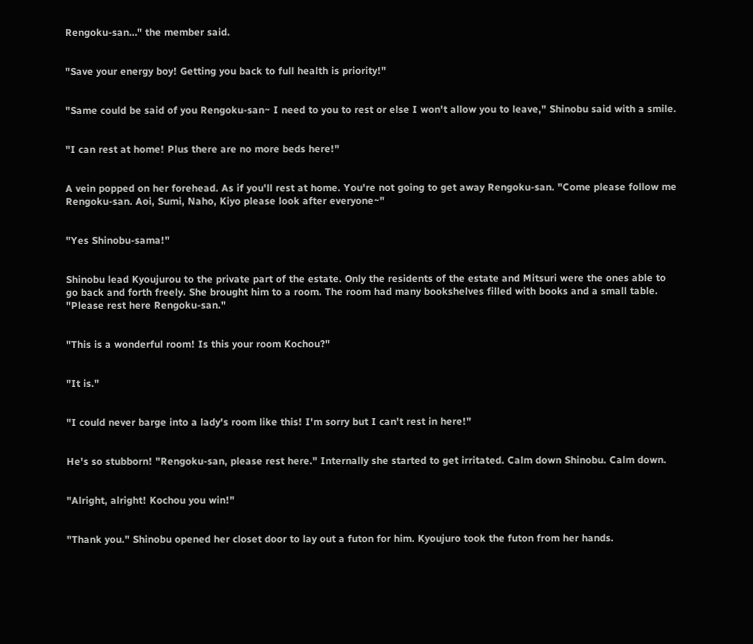Rengoku-san…" the member said.


"Save your energy boy! Getting you back to full health is priority!"


"Same could be said of you Rengoku-san~ I need to you to rest or else I won't allow you to leave," Shinobu said with a smile.


"I can rest at home! Plus there are no more beds here!"


A vein popped on her forehead. As if you'll rest at home. You're not going to get away Rengoku-san. "Come please follow me Rengoku-san. Aoi, Sumi, Naho, Kiyo please look after everyone~"


"Yes Shinobu-sama!"


Shinobu lead Kyoujurou to the private part of the estate. Only the residents of the estate and Mitsuri were the ones able to go back and forth freely. She brought him to a room. The room had many bookshelves filled with books and a small table. "Please rest here Rengoku-san."


"This is a wonderful room! Is this your room Kochou?"


"It is."


"I could never barge into a lady's room like this! I'm sorry but I can't rest in here!"


He's so stubborn! "Rengoku-san, please rest here." Internally she started to get irritated. Calm down Shinobu. Calm down.


"Alright, alright! Kochou you win!"


"Thank you." Shinobu opened her closet door to lay out a futon for him. Kyoujuro took the futon from her hands.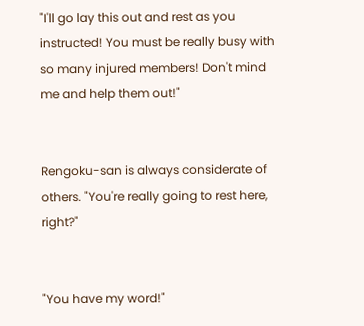"I'll go lay this out and rest as you instructed! You must be really busy with so many injured members! Don't mind me and help them out!"


Rengoku-san is always considerate of others. "You're really going to rest here, right?"


"You have my word!"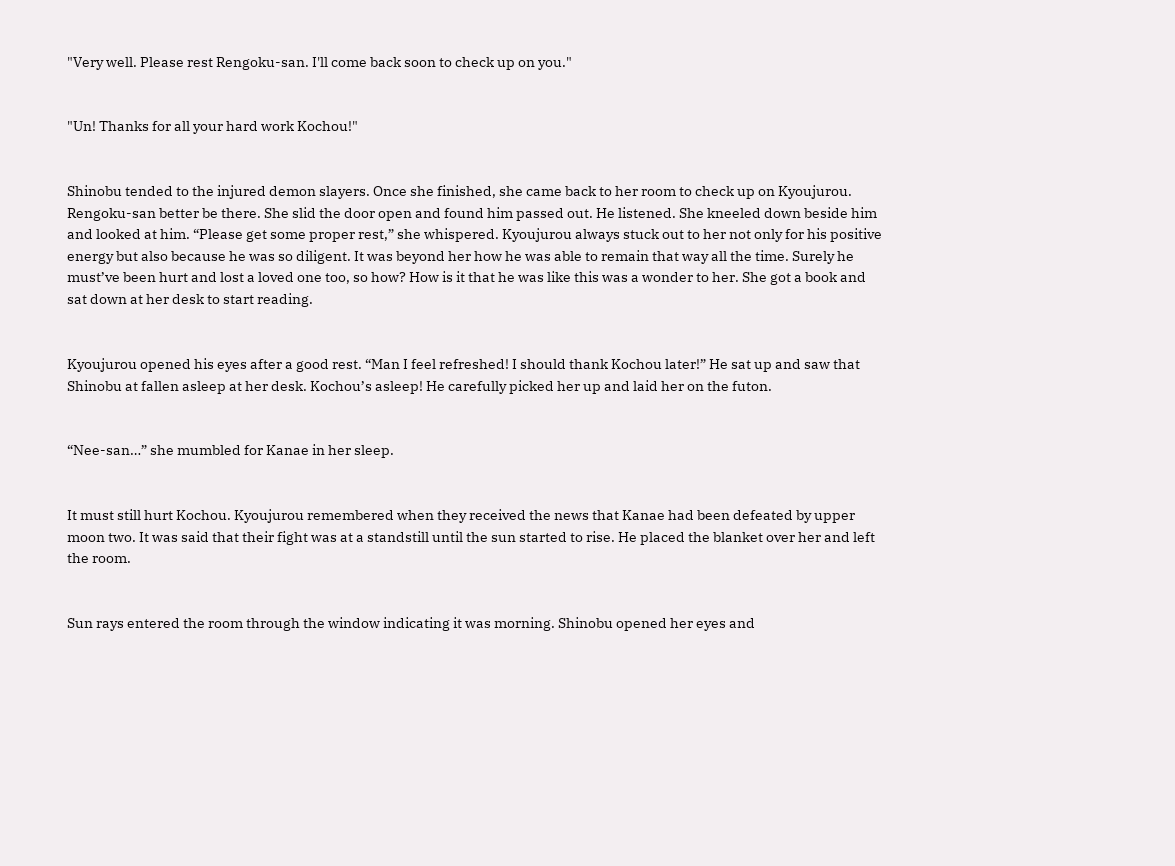"Very well. Please rest Rengoku-san. I'll come back soon to check up on you."


"Un! Thanks for all your hard work Kochou!"


Shinobu tended to the injured demon slayers. Once she finished, she came back to her room to check up on Kyoujurou. Rengoku-san better be there. She slid the door open and found him passed out. He listened. She kneeled down beside him and looked at him. “Please get some proper rest,” she whispered. Kyoujurou always stuck out to her not only for his positive energy but also because he was so diligent. It was beyond her how he was able to remain that way all the time. Surely he must’ve been hurt and lost a loved one too, so how? How is it that he was like this was a wonder to her. She got a book and sat down at her desk to start reading.


Kyoujurou opened his eyes after a good rest. “Man I feel refreshed! I should thank Kochou later!” He sat up and saw that Shinobu at fallen asleep at her desk. Kochou’s asleep! He carefully picked her up and laid her on the futon.


“Nee-san…” she mumbled for Kanae in her sleep.


It must still hurt Kochou. Kyoujurou remembered when they received the news that Kanae had been defeated by upper moon two. It was said that their fight was at a standstill until the sun started to rise. He placed the blanket over her and left the room.


Sun rays entered the room through the window indicating it was morning. Shinobu opened her eyes and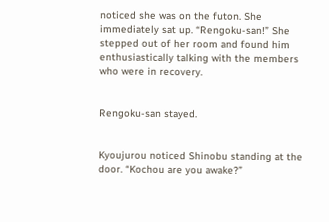noticed she was on the futon. She immediately sat up. “Rengoku-san!” She stepped out of her room and found him enthusiastically talking with the members who were in recovery.


Rengoku-san stayed.


Kyoujurou noticed Shinobu standing at the door. “Kochou are you awake?”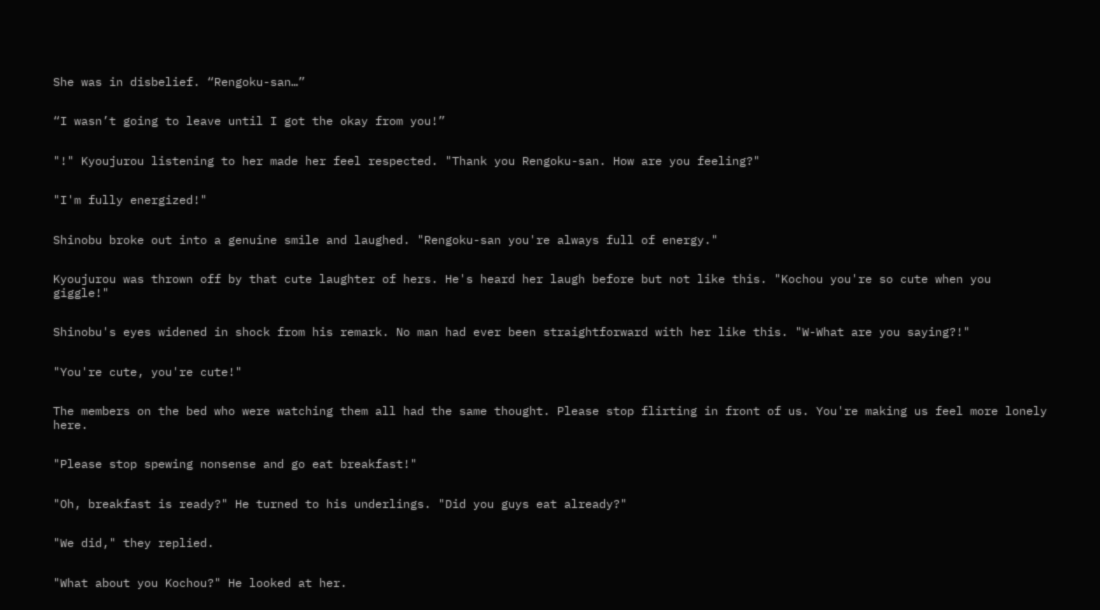She was in disbelief. “Rengoku-san…”


“I wasn’t going to leave until I got the okay from you!”


"!" Kyoujurou listening to her made her feel respected. "Thank you Rengoku-san. How are you feeling?"


"I'm fully energized!"


Shinobu broke out into a genuine smile and laughed. "Rengoku-san you're always full of energy."


Kyoujurou was thrown off by that cute laughter of hers. He's heard her laugh before but not like this. "Kochou you're so cute when you giggle!"


Shinobu's eyes widened in shock from his remark. No man had ever been straightforward with her like this. "W-What are you saying?!"


"You're cute, you're cute!"


The members on the bed who were watching them all had the same thought. Please stop flirting in front of us. You're making us feel more lonely here.


"Please stop spewing nonsense and go eat breakfast!"


"Oh, breakfast is ready?" He turned to his underlings. "Did you guys eat already?"


"We did," they replied.


"What about you Kochou?" He looked at her.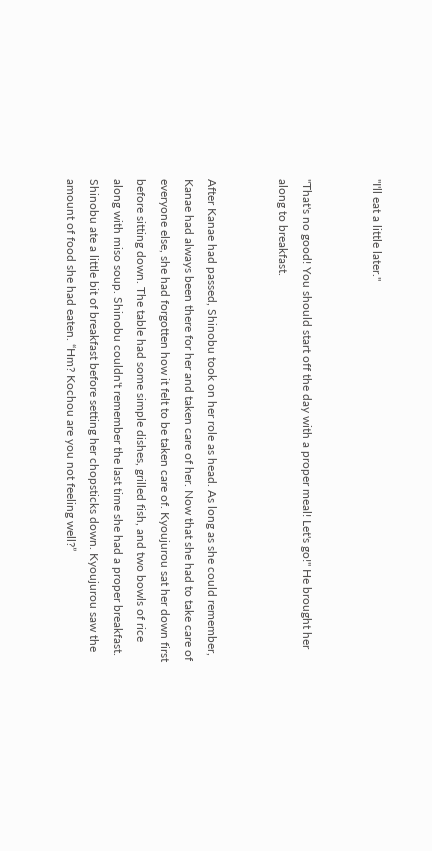"I'll eat a little later."


"That's no good! You should start off the day with a proper meal! Let's go!" He brought her along to breakfast.


After Kanae had passed, Shinobu took on her role as head. As long as she could remember, Kanae had always been there for her and taken care of her. Now that she had to take care of everyone else, she had forgotten how it felt to be taken care of. Kyoujurou sat her down first before sitting down. The table had some simple dishes, grilled fish, and two bowls of rice along with miso soup. Shinobu couldn't remember the last time she had a proper breakfast. Shinobu ate a little bit of breakfast before setting her chopsticks down. Kyoujurou saw the amount of food she had eaten. “Hm? Kochou are you not feeling well?”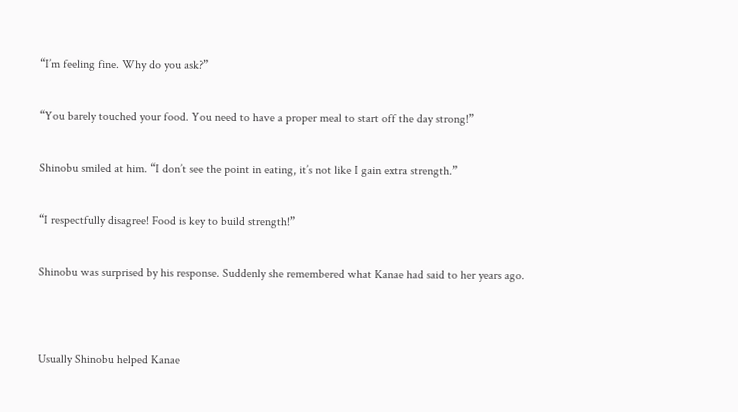“I’m feeling fine. Why do you ask?”


“You barely touched your food. You need to have a proper meal to start off the day strong!”


Shinobu smiled at him. “I don’t see the point in eating, it’s not like I gain extra strength.”


“I respectfully disagree! Food is key to build strength!”


Shinobu was surprised by his response. Suddenly she remembered what Kanae had said to her years ago.




Usually Shinobu helped Kanae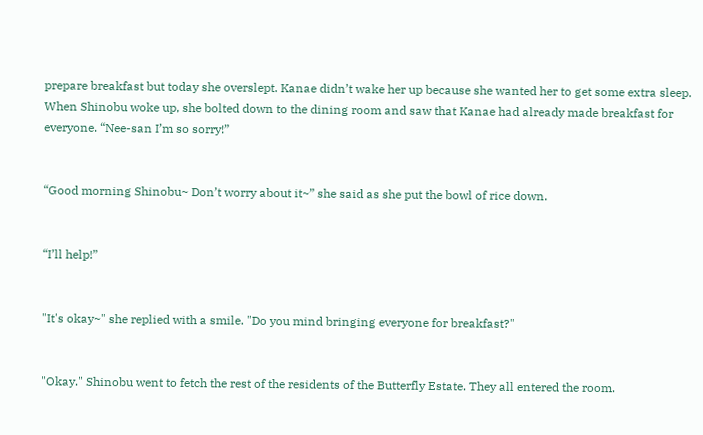prepare breakfast but today she overslept. Kanae didn’t wake her up because she wanted her to get some extra sleep. When Shinobu woke up, she bolted down to the dining room and saw that Kanae had already made breakfast for everyone. “Nee-san I’m so sorry!”


“Good morning Shinobu~ Don’t worry about it~” she said as she put the bowl of rice down.


“I’ll help!”


"It's okay~" she replied with a smile. "Do you mind bringing everyone for breakfast?"


"Okay." Shinobu went to fetch the rest of the residents of the Butterfly Estate. They all entered the room.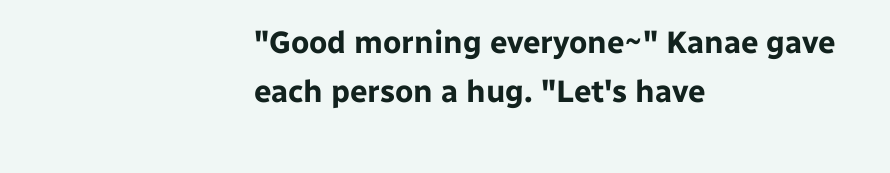"Good morning everyone~" Kanae gave each person a hug. "Let's have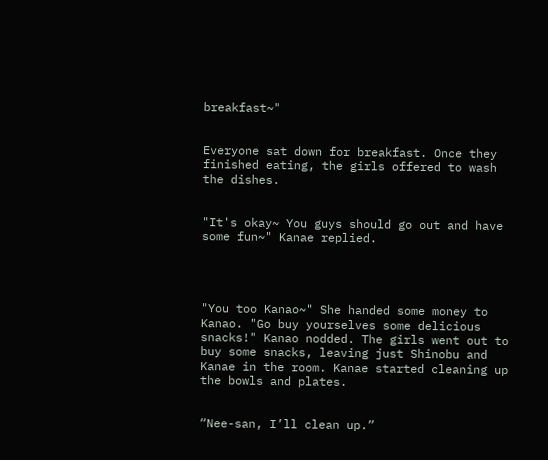breakfast~"


Everyone sat down for breakfast. Once they finished eating, the girls offered to wash the dishes.


"It's okay~ You guys should go out and have some fun~" Kanae replied.




"You too Kanao~" She handed some money to Kanao. "Go buy yourselves some delicious snacks!" Kanao nodded. The girls went out to buy some snacks, leaving just Shinobu and Kanae in the room. Kanae started cleaning up the bowls and plates.


“Nee-san, I’ll clean up.”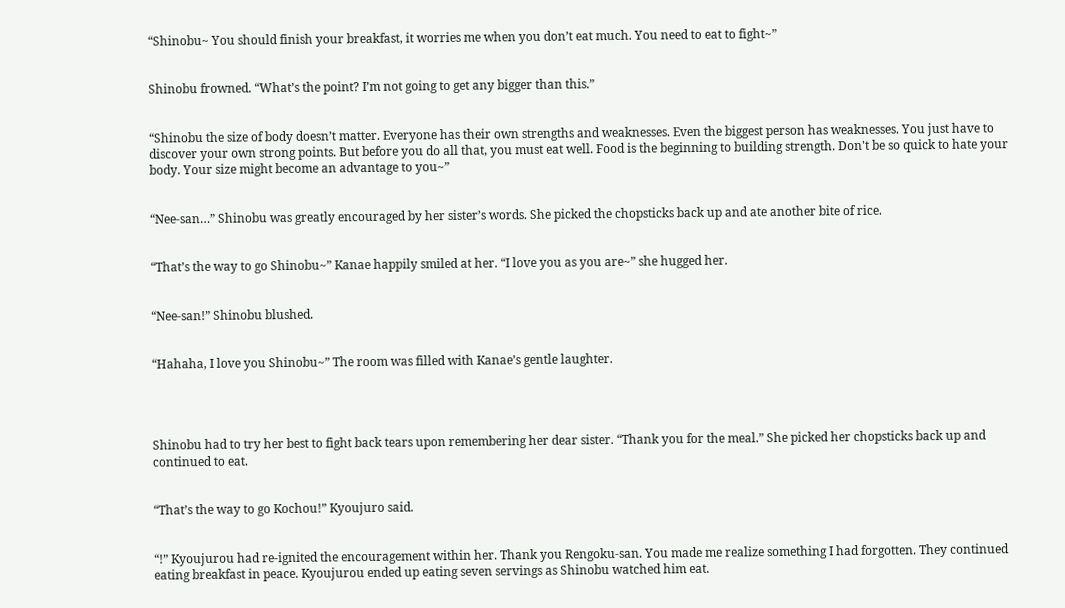“Shinobu~ You should finish your breakfast, it worries me when you don’t eat much. You need to eat to fight~”


Shinobu frowned. “What’s the point? I’m not going to get any bigger than this.”


“Shinobu the size of body doesn’t matter. Everyone has their own strengths and weaknesses. Even the biggest person has weaknesses. You just have to discover your own strong points. But before you do all that, you must eat well. Food is the beginning to building strength. Don't be so quick to hate your body. Your size might become an advantage to you~”


“Nee-san…” Shinobu was greatly encouraged by her sister’s words. She picked the chopsticks back up and ate another bite of rice.


“That’s the way to go Shinobu~” Kanae happily smiled at her. “I love you as you are~” she hugged her.


“Nee-san!” Shinobu blushed.


“Hahaha, I love you Shinobu~” The room was filled with Kanae’s gentle laughter.




Shinobu had to try her best to fight back tears upon remembering her dear sister. “Thank you for the meal.” She picked her chopsticks back up and continued to eat.


“That’s the way to go Kochou!” Kyoujuro said.


“!” Kyoujurou had re-ignited the encouragement within her. Thank you Rengoku-san. You made me realize something I had forgotten. They continued eating breakfast in peace. Kyoujurou ended up eating seven servings as Shinobu watched him eat.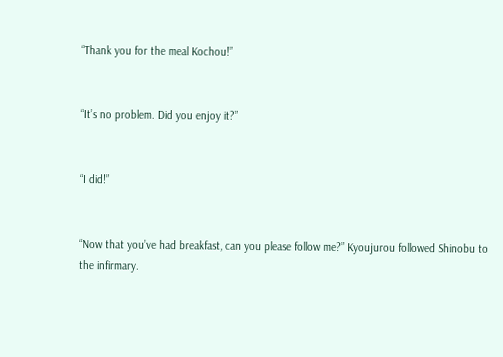“Thank you for the meal Kochou!”


“It’s no problem. Did you enjoy it?”


“I did!”


“Now that you’ve had breakfast, can you please follow me?” Kyoujurou followed Shinobu to the infirmary.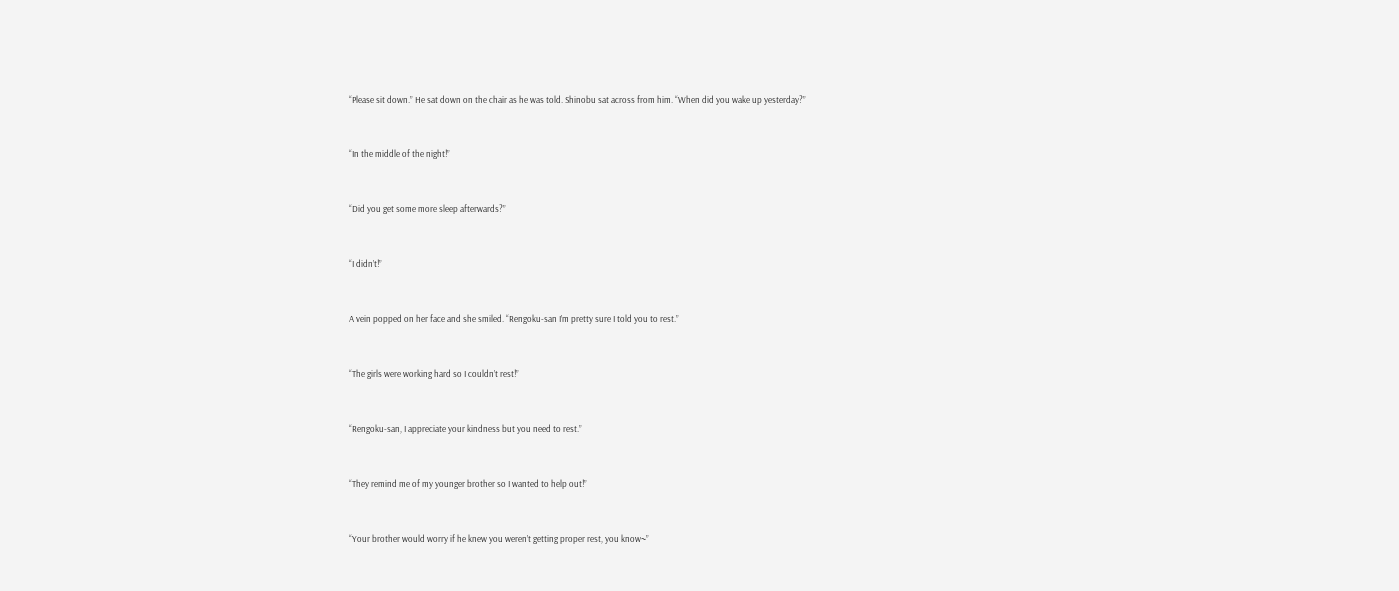“Please sit down.” He sat down on the chair as he was told. Shinobu sat across from him. “When did you wake up yesterday?”


“In the middle of the night!”


“Did you get some more sleep afterwards?”


“I didn’t!”


A vein popped on her face and she smiled. “Rengoku-san I’m pretty sure I told you to rest.”


“The girls were working hard so I couldn’t rest!”


“Rengoku-san, I appreciate your kindness but you need to rest.”


“They remind me of my younger brother so I wanted to help out!”


“Your brother would worry if he knew you weren’t getting proper rest, you know~”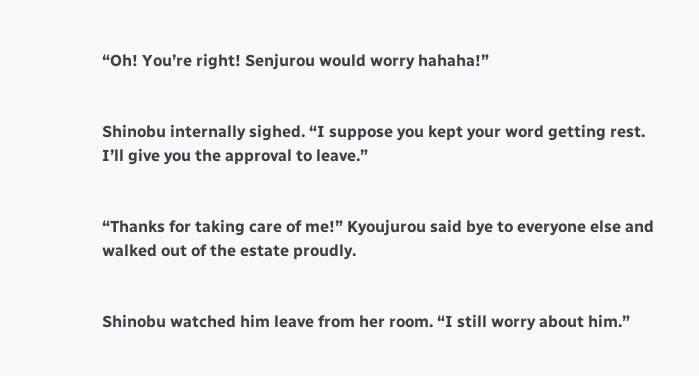“Oh! You’re right! Senjurou would worry hahaha!”


Shinobu internally sighed. “I suppose you kept your word getting rest. I’ll give you the approval to leave.”


“Thanks for taking care of me!” Kyoujurou said bye to everyone else and walked out of the estate proudly.


Shinobu watched him leave from her room. “I still worry about him.”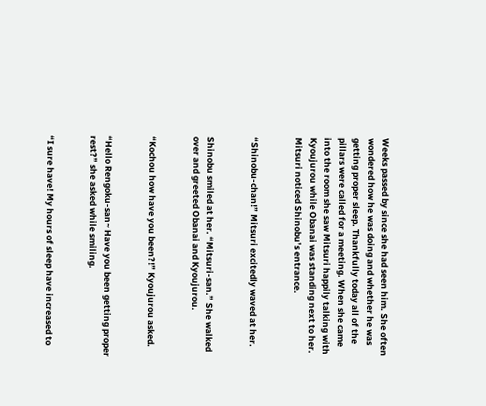Weeks passed by since she had seen him. She often wondered how he was doing and whether he was getting proper sleep. Thankfully today all of the pillars were called for a meeting. When she came into the room she saw Mitsuri happily talking with Kyoujurou while Obanai was standing next to her. Mitsuri noticed Shinobu’s entrance.


“Shinobu-chan!” Mitsuri excitedly waved at her.


Shinobu smiled at her. “Mitsuri-san.” She walked over and greeted Obanai and Kyoujurou.


“Kochou how have you been?!” Kyoujurou asked.


“Hello Rengoku-san~ Have you been getting proper rest?” she asked while smiling.


“I sure have! My hours of sleep have increased to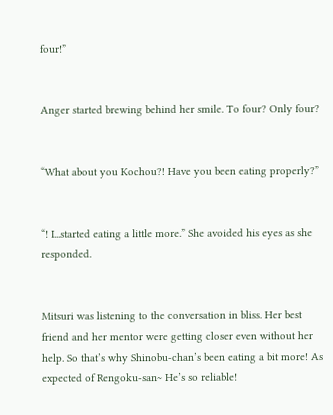four!”


Anger started brewing behind her smile. To four? Only four?


“What about you Kochou?! Have you been eating properly?”


“! I...started eating a little more.” She avoided his eyes as she responded.


Mitsuri was listening to the conversation in bliss. Her best friend and her mentor were getting closer even without her help. So that’s why Shinobu-chan’s been eating a bit more! As expected of Rengoku-san~ He’s so reliable!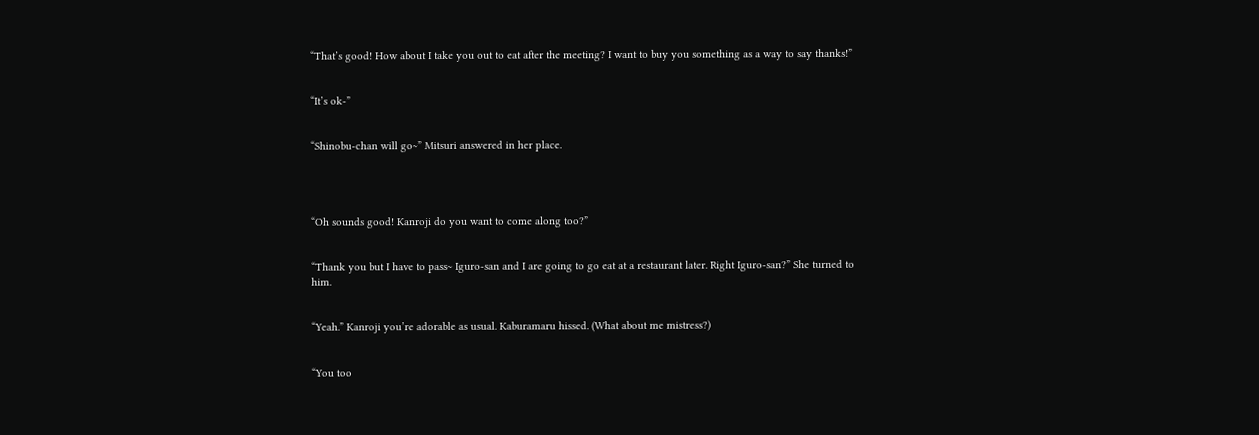“That’s good! How about I take you out to eat after the meeting? I want to buy you something as a way to say thanks!”


“It’s ok-”


“Shinobu-chan will go~” Mitsuri answered in her place.




“Oh sounds good! Kanroji do you want to come along too?”


“Thank you but I have to pass~ Iguro-san and I are going to go eat at a restaurant later. Right Iguro-san?” She turned to him.


“Yeah.” Kanroji you’re adorable as usual. Kaburamaru hissed. (What about me mistress?)


“You too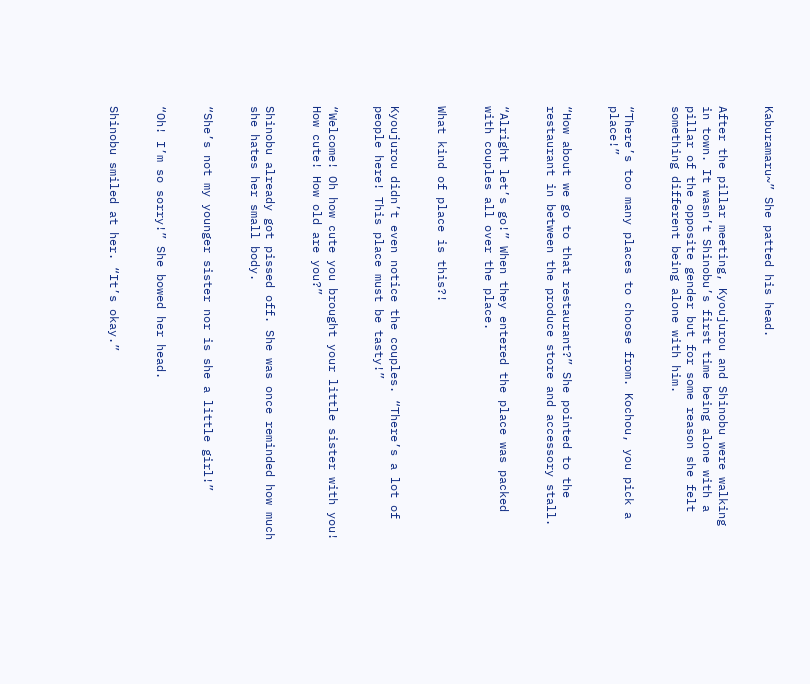Kaburamaru~” She patted his head.


After the pillar meeting, Kyoujurou and Shinobu were walking in town. It wasn’t Shinobu’s first time being alone with a pillar of the opposite gender but for some reason she felt something different being alone with him.


“There’s too many places to choose from. Kochou, you pick a place!”


“How about we go to that restaurant?” She pointed to the restaurant in between the produce store and accessory stall.


“Alright let’s go!” When they entered the place was packed with couples all over the place.


What kind of place is this?!


Kyoujurou didn’t even notice the couples. “There’s a lot of people here! This place must be tasty!”


“Welcome! Oh how cute you brought your little sister with you! How cute! How old are you?”


Shinobu already got pissed off. She was once reminded how much she hates her small body.


“She’s not my younger sister nor is she a little girl!”


“Oh! I’m so sorry!” She bowed her head.


Shinobu smiled at her. “It’s okay.”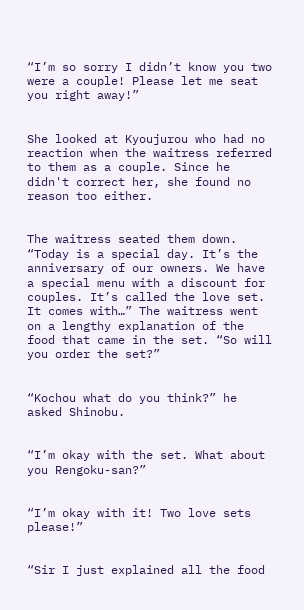“I’m so sorry I didn’t know you two were a couple! Please let me seat you right away!”


She looked at Kyoujurou who had no reaction when the waitress referred to them as a couple. Since he didn't correct her, she found no reason too either.


The waitress seated them down. “Today is a special day. It’s the anniversary of our owners. We have a special menu with a discount for couples. It’s called the love set. It comes with…” The waitress went on a lengthy explanation of the food that came in the set. “So will you order the set?”


“Kochou what do you think?” he asked Shinobu.


“I’m okay with the set. What about you Rengoku-san?”


“I’m okay with it! Two love sets please!”


“Sir I just explained all the food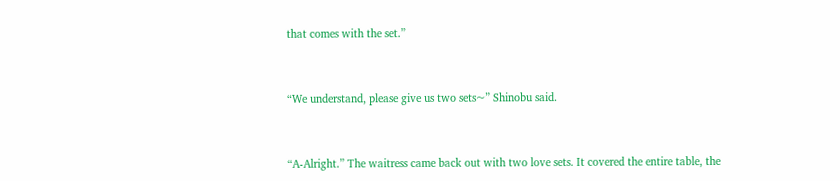that comes with the set.”


“We understand, please give us two sets~” Shinobu said.


“A-Alright.” The waitress came back out with two love sets. It covered the entire table, the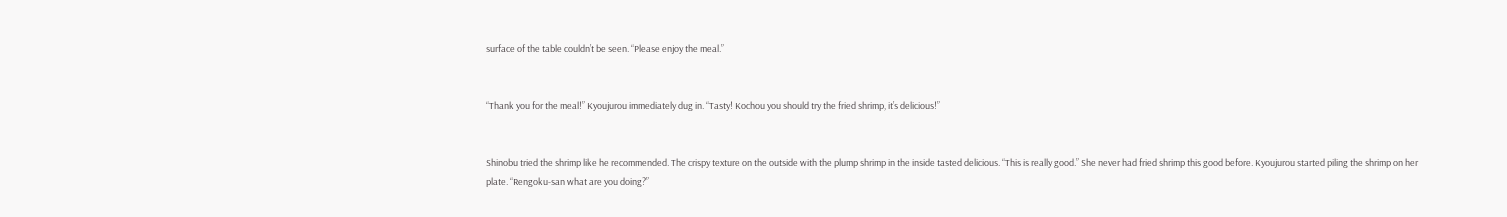surface of the table couldn’t be seen. “Please enjoy the meal.”


“Thank you for the meal!” Kyoujurou immediately dug in. “Tasty! Kochou you should try the fried shrimp, it’s delicious!”


Shinobu tried the shrimp like he recommended. The crispy texture on the outside with the plump shrimp in the inside tasted delicious. “This is really good.” She never had fried shrimp this good before. Kyoujurou started piling the shrimp on her plate. “Rengoku-san what are you doing?”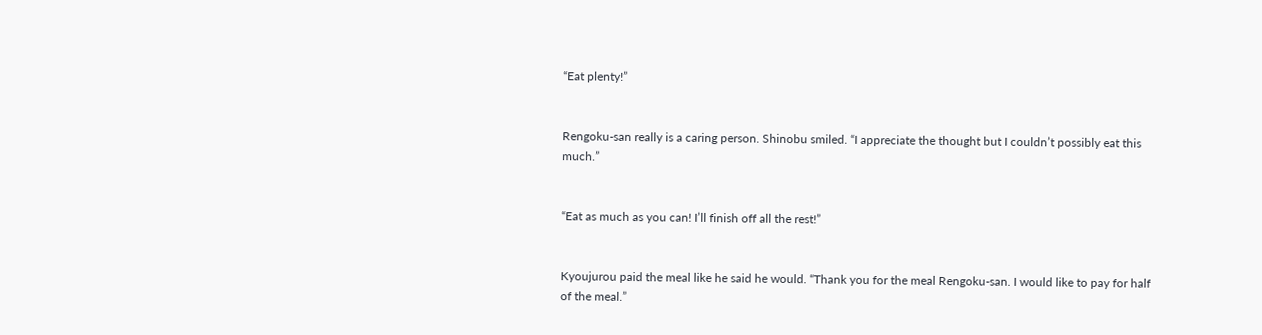“Eat plenty!”


Rengoku-san really is a caring person. Shinobu smiled. “I appreciate the thought but I couldn’t possibly eat this much.”


“Eat as much as you can! I’ll finish off all the rest!”


Kyoujurou paid the meal like he said he would. “Thank you for the meal Rengoku-san. I would like to pay for half of the meal.”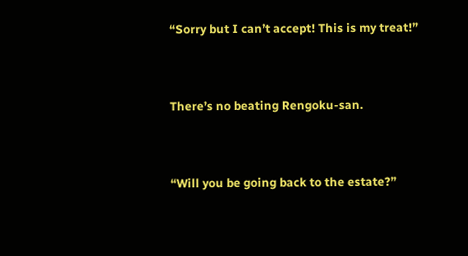“Sorry but I can’t accept! This is my treat!”


There’s no beating Rengoku-san.


“Will you be going back to the estate?”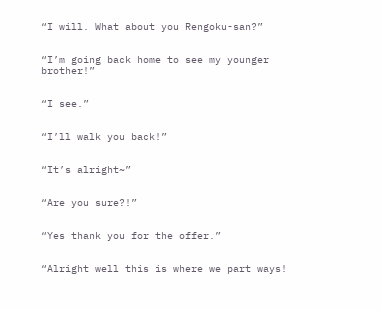“I will. What about you Rengoku-san?”


“I’m going back home to see my younger brother!”


“I see.”


“I’ll walk you back!”


“It’s alright~”


“Are you sure?!”


“Yes thank you for the offer.”


“Alright well this is where we part ways!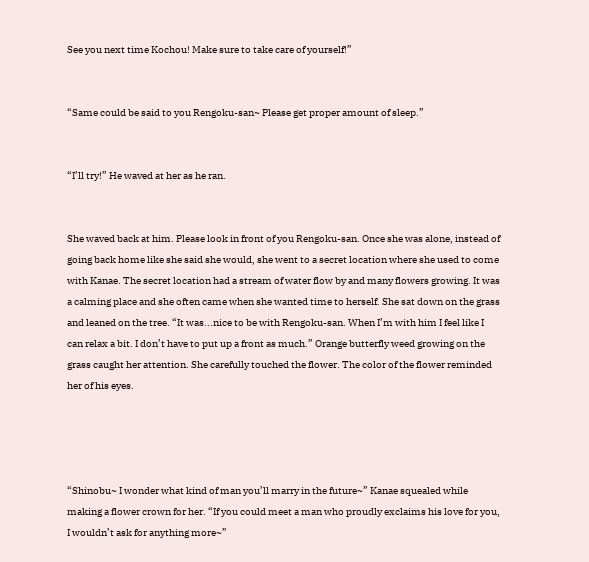See you next time Kochou! Make sure to take care of yourself!”


“Same could be said to you Rengoku-san~ Please get proper amount of sleep.”


“I’ll try!” He waved at her as he ran.


She waved back at him. Please look in front of you Rengoku-san. Once she was alone, instead of going back home like she said she would, she went to a secret location where she used to come with Kanae. The secret location had a stream of water flow by and many flowers growing. It was a calming place and she often came when she wanted time to herself. She sat down on the grass and leaned on the tree. “It was...nice to be with Rengoku-san. When I’m with him I feel like I can relax a bit. I don’t have to put up a front as much.” Orange butterfly weed growing on the grass caught her attention. She carefully touched the flower. The color of the flower reminded her of his eyes.




“Shinobu~ I wonder what kind of man you’ll marry in the future~” Kanae squealed while making a flower crown for her. “If you could meet a man who proudly exclaims his love for you, I wouldn’t ask for anything more~”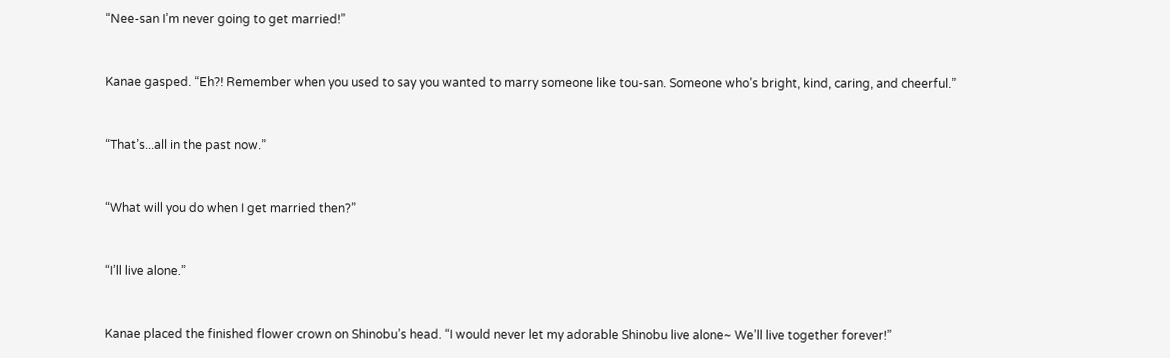“Nee-san I’m never going to get married!”


Kanae gasped. “Eh?! Remember when you used to say you wanted to marry someone like tou-san. Someone who’s bright, kind, caring, and cheerful.”


“That’s...all in the past now.”


“What will you do when I get married then?”


“I’ll live alone.”


Kanae placed the finished flower crown on Shinobu’s head. “I would never let my adorable Shinobu live alone~ We’ll live together forever!”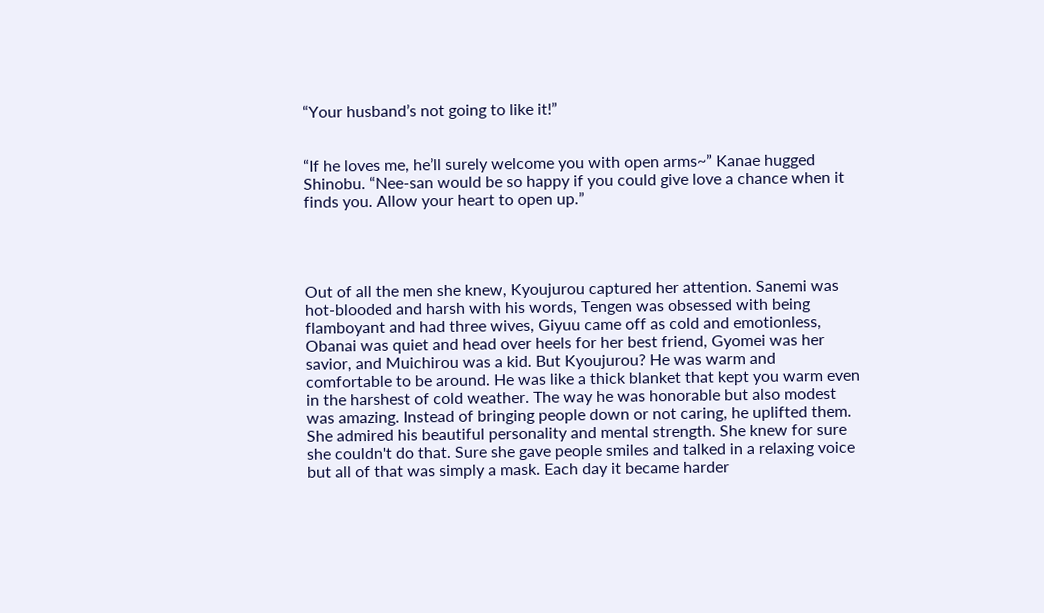“Your husband’s not going to like it!”


“If he loves me, he’ll surely welcome you with open arms~” Kanae hugged Shinobu. “Nee-san would be so happy if you could give love a chance when it finds you. Allow your heart to open up.”




Out of all the men she knew, Kyoujurou captured her attention. Sanemi was hot-blooded and harsh with his words, Tengen was obsessed with being flamboyant and had three wives, Giyuu came off as cold and emotionless, Obanai was quiet and head over heels for her best friend, Gyomei was her savior, and Muichirou was a kid. But Kyoujurou? He was warm and comfortable to be around. He was like a thick blanket that kept you warm even in the harshest of cold weather. The way he was honorable but also modest was amazing. Instead of bringing people down or not caring, he uplifted them. She admired his beautiful personality and mental strength. She knew for sure she couldn't do that. Sure she gave people smiles and talked in a relaxing voice but all of that was simply a mask. Each day it became harder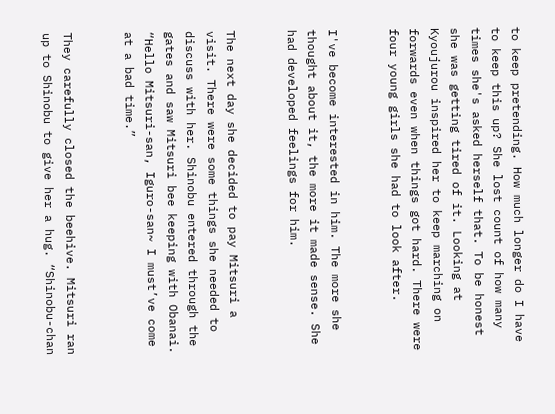to keep pretending. How much longer do I have to keep this up? She lost count of how many times she's asked herself that. To be honest she was getting tired of it. Looking at Kyoujurou inspired her to keep marching on forwards even when things got hard. There were four young girls she had to look after.


I've become interested in him. The more she thought about it, the more it made sense. She had developed feelings for him.


The next day she decided to pay Mitsuri a visit. There were some things she needed to discuss with her. Shinobu entered through the gates and saw Mitsuri bee keeping with Obanai. “Hello Mitsuri-san, Iguro-san~ I must’ve come at a bad time.”


They carefully closed the beehive. Mitsuri ran up to Shinobu to give her a hug. “Shinobu-chan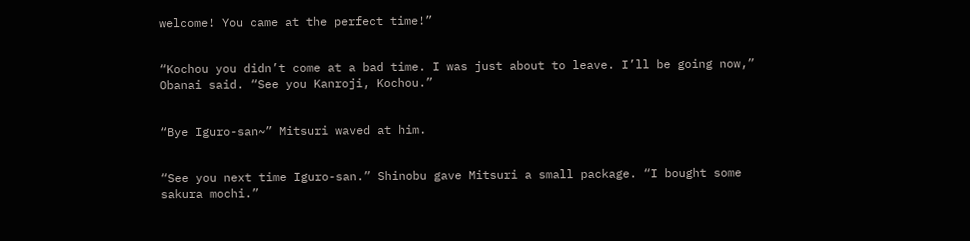welcome! You came at the perfect time!”


“Kochou you didn’t come at a bad time. I was just about to leave. I’ll be going now,” Obanai said. “See you Kanroji, Kochou.”


“Bye Iguro-san~” Mitsuri waved at him.


“See you next time Iguro-san.” Shinobu gave Mitsuri a small package. “I bought some sakura mochi.”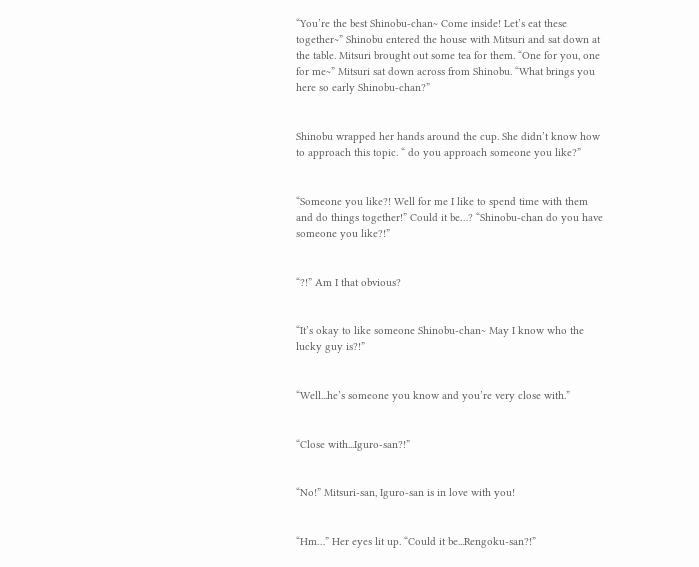“You’re the best Shinobu-chan~ Come inside! Let’s eat these together~” Shinobu entered the house with Mitsuri and sat down at the table. Mitsuri brought out some tea for them. “One for you, one for me~” Mitsuri sat down across from Shinobu. “What brings you here so early Shinobu-chan?”


Shinobu wrapped her hands around the cup. She didn’t know how to approach this topic. “ do you approach someone you like?”


“Someone you like?! Well for me I like to spend time with them and do things together!” Could it be…? “Shinobu-chan do you have someone you like?!”


“?!” Am I that obvious?


“It’s okay to like someone Shinobu-chan~ May I know who the lucky guy is?!”


“Well...he’s someone you know and you’re very close with.”


“Close with...Iguro-san?!”


“No!” Mitsuri-san, Iguro-san is in love with you!


“Hm…” Her eyes lit up. “Could it be...Rengoku-san?!”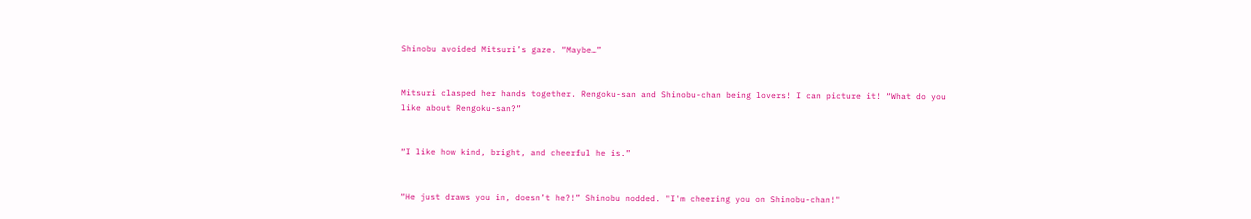Shinobu avoided Mitsuri’s gaze. “Maybe…”


Mitsuri clasped her hands together. Rengoku-san and Shinobu-chan being lovers! I can picture it! “What do you like about Rengoku-san?”


“I like how kind, bright, and cheerful he is.”


“He just draws you in, doesn’t he?!” Shinobu nodded. "I'm cheering you on Shinobu-chan!"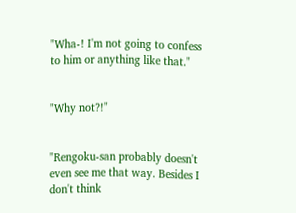"Wha-! I'm not going to confess to him or anything like that."


"Why not?!"


"Rengoku-san probably doesn't even see me that way. Besides I don't think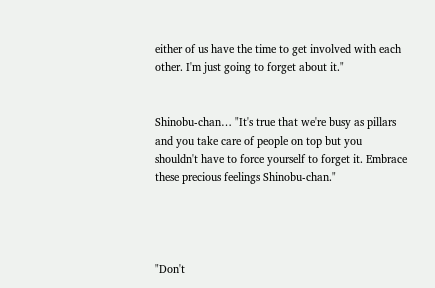either of us have the time to get involved with each other. I'm just going to forget about it."


Shinobu-chan… "It's true that we're busy as pillars and you take care of people on top but you shouldn't have to force yourself to forget it. Embrace these precious feelings Shinobu-chan."




"Don't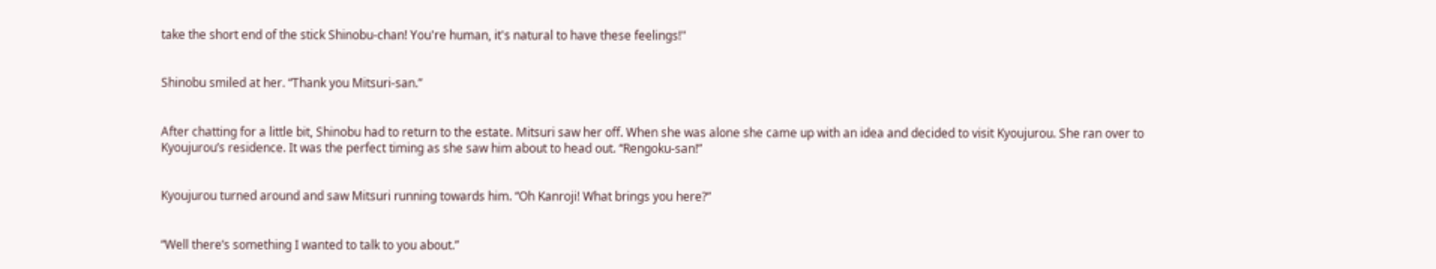take the short end of the stick Shinobu-chan! You're human, it's natural to have these feelings!"


Shinobu smiled at her. “Thank you Mitsuri-san.”


After chatting for a little bit, Shinobu had to return to the estate. Mitsuri saw her off. When she was alone she came up with an idea and decided to visit Kyoujurou. She ran over to Kyoujurou’s residence. It was the perfect timing as she saw him about to head out. “Rengoku-san!”


Kyoujurou turned around and saw Mitsuri running towards him. “Oh Kanroji! What brings you here?”


“Well there’s something I wanted to talk to you about.”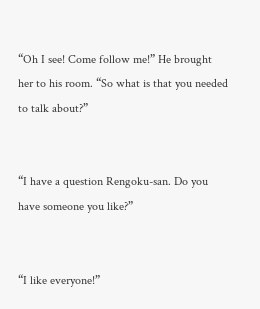“Oh I see! Come follow me!” He brought her to his room. “So what is that you needed to talk about?”


“I have a question Rengoku-san. Do you have someone you like?”


“I like everyone!”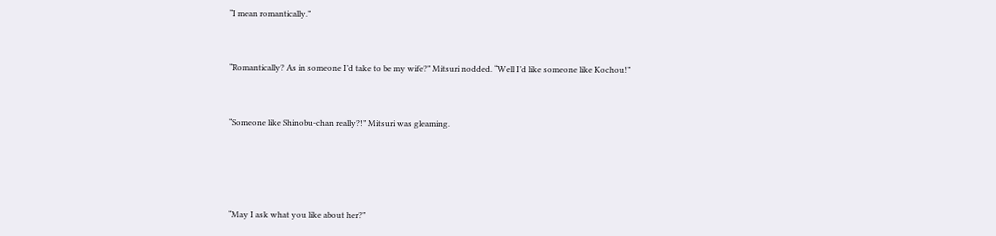“I mean romantically.”


“Romantically? As in someone I’d take to be my wife?” Mitsuri nodded. “Well I’d like someone like Kochou!”


“Someone like Shinobu-chan really?!” Mitsuri was gleaming.




“May I ask what you like about her?”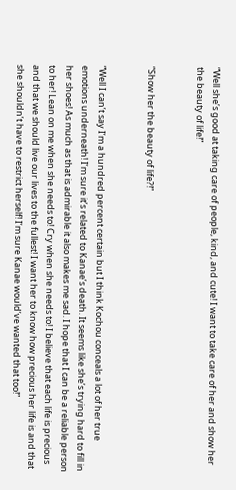“Well she’s good at taking care of people, kind, and cute! I want to take care of her and show her the beauty of life!”


“Show her the beauty of life?!”


“Well I can’t say I’m a hundred percent certain but I think Kochou conceals a lot of her true emotions underneath! I’m sure it’s related to Kanae’s death. It seems like she’s trying hard to fill in her shoes! As much as that is admirable it also makes me sad. I hope that I can be a reliable person to her! Lean on me when she needs to! Cry when she needs to! I believe that each life is precious and that we should live our lives to the fullest! I want her to know how precious her life is and that she shouldn’t have to restrict herself! I’m sure Kanae would’ve wanted that too!”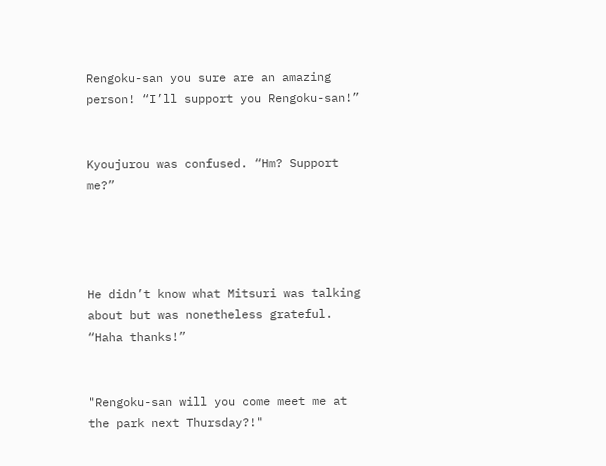Rengoku-san you sure are an amazing person! “I’ll support you Rengoku-san!”


Kyoujurou was confused. “Hm? Support me?”




He didn’t know what Mitsuri was talking about but was nonetheless grateful. “Haha thanks!”


"Rengoku-san will you come meet me at the park next Thursday?!"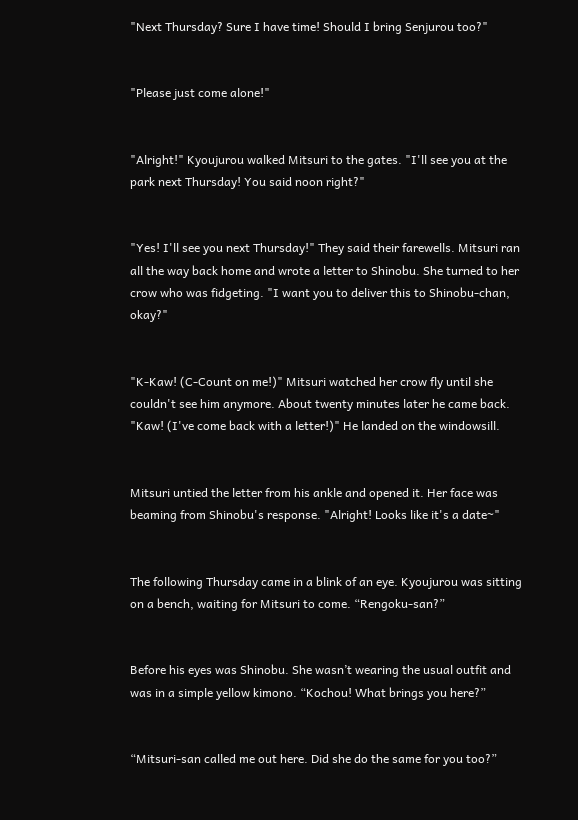"Next Thursday? Sure I have time! Should I bring Senjurou too?"


"Please just come alone!"


"Alright!" Kyoujurou walked Mitsuri to the gates. "I'll see you at the park next Thursday! You said noon right?"


"Yes! I'll see you next Thursday!" They said their farewells. Mitsuri ran all the way back home and wrote a letter to Shinobu. She turned to her crow who was fidgeting. "I want you to deliver this to Shinobu-chan, okay?"


"K-Kaw! (C-Count on me!)" Mitsuri watched her crow fly until she couldn't see him anymore. About twenty minutes later he came back. "Kaw! (I've come back with a letter!)" He landed on the windowsill.


Mitsuri untied the letter from his ankle and opened it. Her face was beaming from Shinobu's response. "Alright! Looks like it's a date~"


The following Thursday came in a blink of an eye. Kyoujurou was sitting on a bench, waiting for Mitsuri to come. “Rengoku-san?”


Before his eyes was Shinobu. She wasn’t wearing the usual outfit and was in a simple yellow kimono. “Kochou! What brings you here?”


“Mitsuri-san called me out here. Did she do the same for you too?”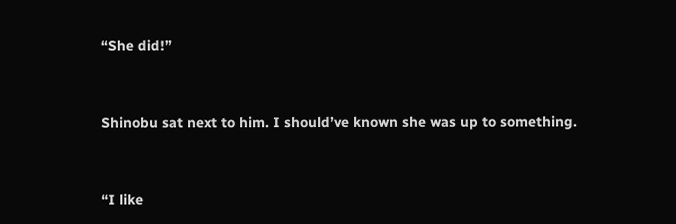“She did!”


Shinobu sat next to him. I should’ve known she was up to something.


“I like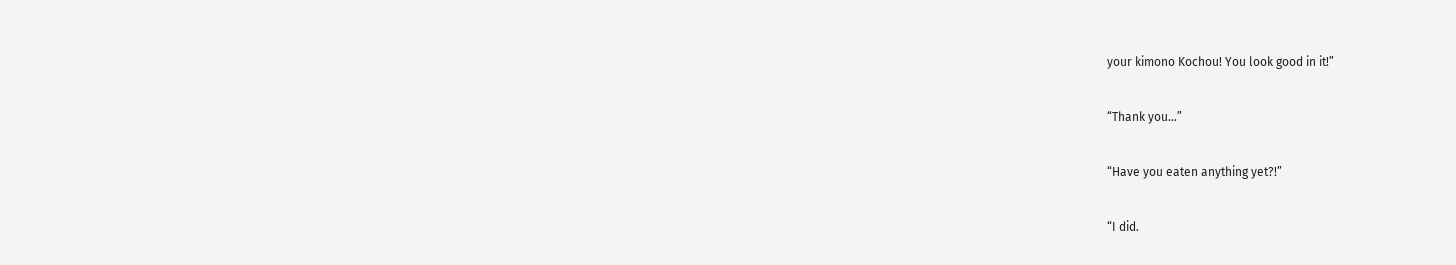your kimono Kochou! You look good in it!”


“Thank you…”


“Have you eaten anything yet?!”


“I did.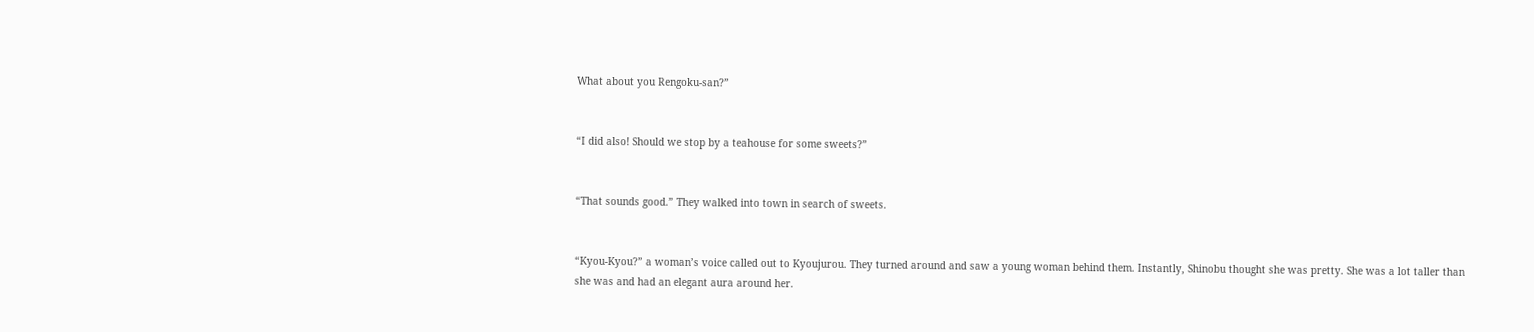What about you Rengoku-san?”


“I did also! Should we stop by a teahouse for some sweets?”


“That sounds good.” They walked into town in search of sweets.


“Kyou-Kyou?” a woman’s voice called out to Kyoujurou. They turned around and saw a young woman behind them. Instantly, Shinobu thought she was pretty. She was a lot taller than she was and had an elegant aura around her.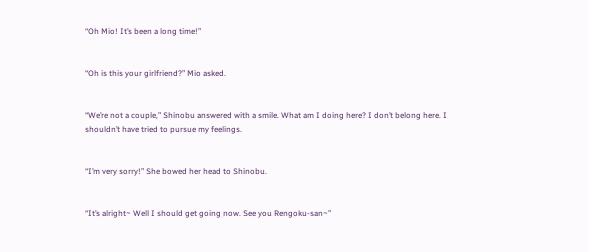“Oh Mio! It’s been a long time!”


“Oh is this your girlfriend?” Mio asked.


“We’re not a couple,” Shinobu answered with a smile. What am I doing here? I don’t belong here. I shouldn’t have tried to pursue my feelings.


“I’m very sorry!” She bowed her head to Shinobu.


“It’s alright~ Well I should get going now. See you Rengoku-san~”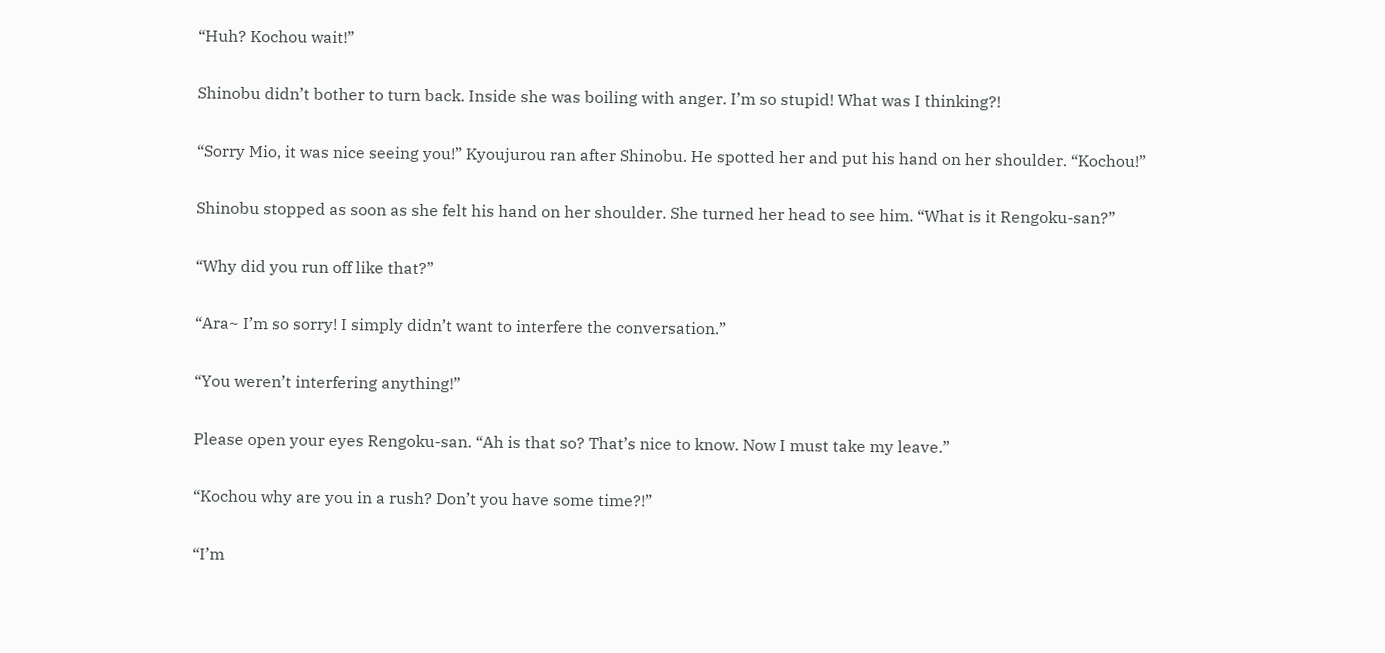“Huh? Kochou wait!”


Shinobu didn’t bother to turn back. Inside she was boiling with anger. I’m so stupid! What was I thinking?!


“Sorry Mio, it was nice seeing you!” Kyoujurou ran after Shinobu. He spotted her and put his hand on her shoulder. “Kochou!”


Shinobu stopped as soon as she felt his hand on her shoulder. She turned her head to see him. “What is it Rengoku-san?”


“Why did you run off like that?”


“Ara~ I’m so sorry! I simply didn’t want to interfere the conversation.”


“You weren’t interfering anything!”


Please open your eyes Rengoku-san. “Ah is that so? That’s nice to know. Now I must take my leave.”


“Kochou why are you in a rush? Don’t you have some time?!”


“I’m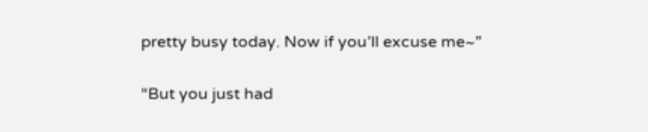pretty busy today. Now if you’ll excuse me~”


“But you just had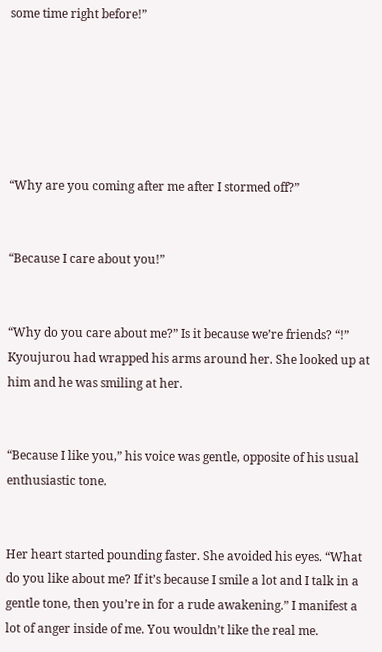some time right before!”






“Why are you coming after me after I stormed off?”


“Because I care about you!”


“Why do you care about me?” Is it because we’re friends? “!” Kyoujurou had wrapped his arms around her. She looked up at him and he was smiling at her.


“Because I like you,” his voice was gentle, opposite of his usual enthusiastic tone.


Her heart started pounding faster. She avoided his eyes. “What do you like about me? If it’s because I smile a lot and I talk in a gentle tone, then you’re in for a rude awakening.” I manifest a lot of anger inside of me. You wouldn’t like the real me.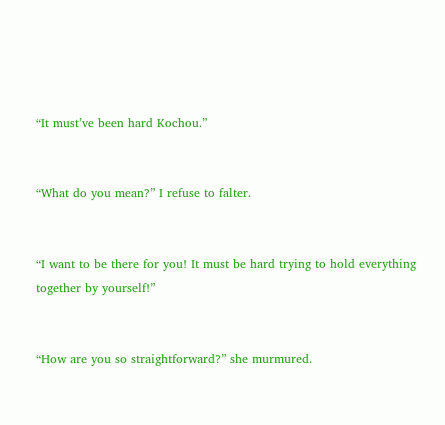“It must’ve been hard Kochou.”


“What do you mean?” I refuse to falter.


“I want to be there for you! It must be hard trying to hold everything together by yourself!”


“How are you so straightforward?” she murmured.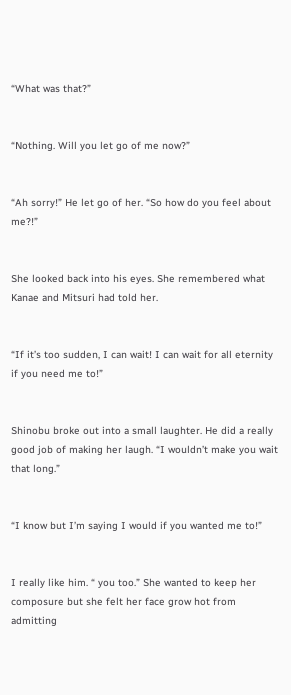“What was that?”


“Nothing. Will you let go of me now?”


“Ah sorry!” He let go of her. “So how do you feel about me?!”


She looked back into his eyes. She remembered what Kanae and Mitsuri had told her.


“If it’s too sudden, I can wait! I can wait for all eternity if you need me to!”


Shinobu broke out into a small laughter. He did a really good job of making her laugh. “I wouldn’t make you wait that long.”


“I know but I’m saying I would if you wanted me to!”


I really like him. “ you too.” She wanted to keep her composure but she felt her face grow hot from admitting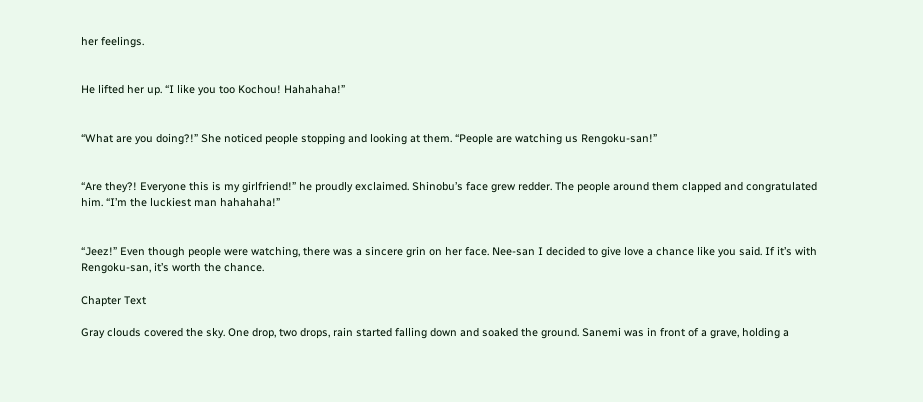her feelings.


He lifted her up. “I like you too Kochou! Hahahaha!”


“What are you doing?!” She noticed people stopping and looking at them. “People are watching us Rengoku-san!”


“Are they?! Everyone this is my girlfriend!” he proudly exclaimed. Shinobu’s face grew redder. The people around them clapped and congratulated him. “I’m the luckiest man hahahaha!”


“Jeez!” Even though people were watching, there was a sincere grin on her face. Nee-san I decided to give love a chance like you said. If it’s with Rengoku-san, it’s worth the chance.

Chapter Text

Gray clouds covered the sky. One drop, two drops, rain started falling down and soaked the ground. Sanemi was in front of a grave, holding a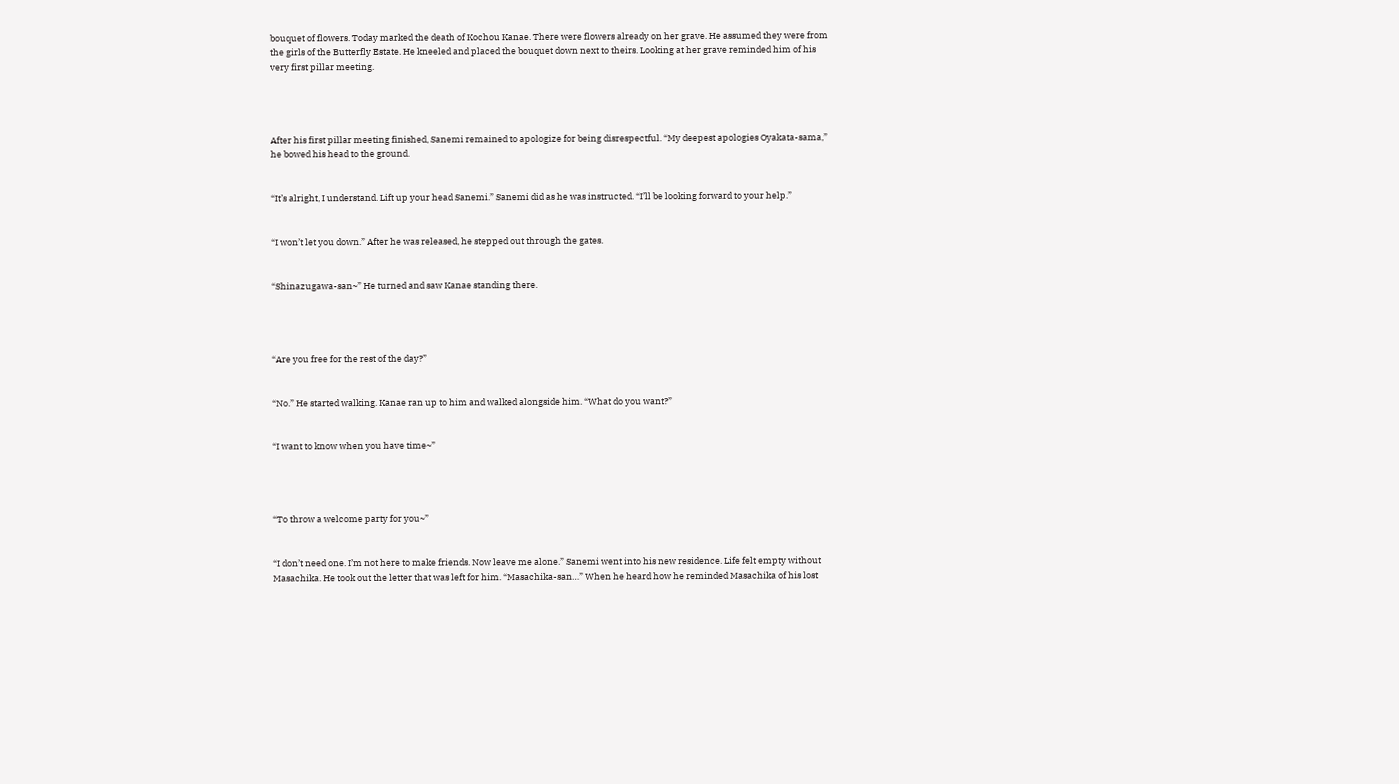bouquet of flowers. Today marked the death of Kochou Kanae. There were flowers already on her grave. He assumed they were from the girls of the Butterfly Estate. He kneeled and placed the bouquet down next to theirs. Looking at her grave reminded him of his very first pillar meeting.




After his first pillar meeting finished, Sanemi remained to apologize for being disrespectful. “My deepest apologies Oyakata-sama,” he bowed his head to the ground.


“It’s alright, I understand. Lift up your head Sanemi.” Sanemi did as he was instructed. “I’ll be looking forward to your help.”


“I won’t let you down.” After he was released, he stepped out through the gates.


“Shinazugawa-san~” He turned and saw Kanae standing there.




“Are you free for the rest of the day?”


“No.” He started walking. Kanae ran up to him and walked alongside him. “What do you want?”


“I want to know when you have time~”




“To throw a welcome party for you~”


“I don’t need one. I’m not here to make friends. Now leave me alone.” Sanemi went into his new residence. Life felt empty without Masachika. He took out the letter that was left for him. “Masachika-san…” When he heard how he reminded Masachika of his lost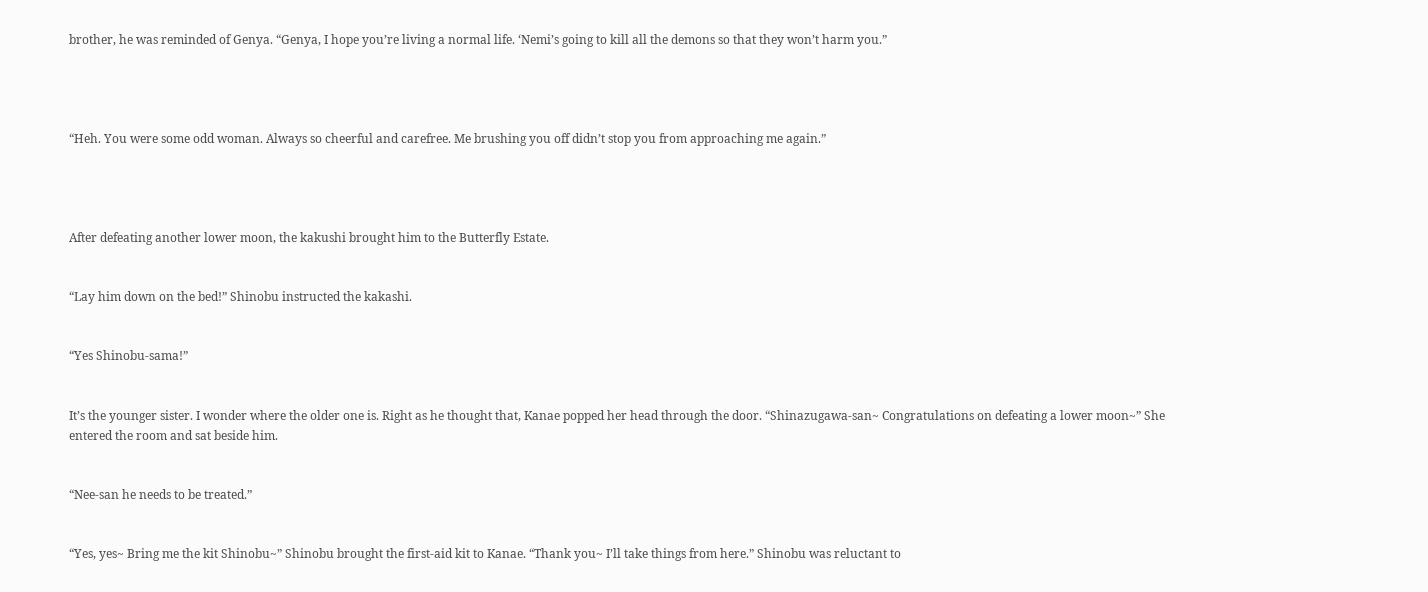brother, he was reminded of Genya. “Genya, I hope you’re living a normal life. ‘Nemi’s going to kill all the demons so that they won’t harm you.”




“Heh. You were some odd woman. Always so cheerful and carefree. Me brushing you off didn’t stop you from approaching me again.”




After defeating another lower moon, the kakushi brought him to the Butterfly Estate.


“Lay him down on the bed!” Shinobu instructed the kakashi.


“Yes Shinobu-sama!”


It’s the younger sister. I wonder where the older one is. Right as he thought that, Kanae popped her head through the door. “Shinazugawa-san~ Congratulations on defeating a lower moon~” She entered the room and sat beside him.


“Nee-san he needs to be treated.”


“Yes, yes~ Bring me the kit Shinobu~” Shinobu brought the first-aid kit to Kanae. “Thank you~ I’ll take things from here.” Shinobu was reluctant to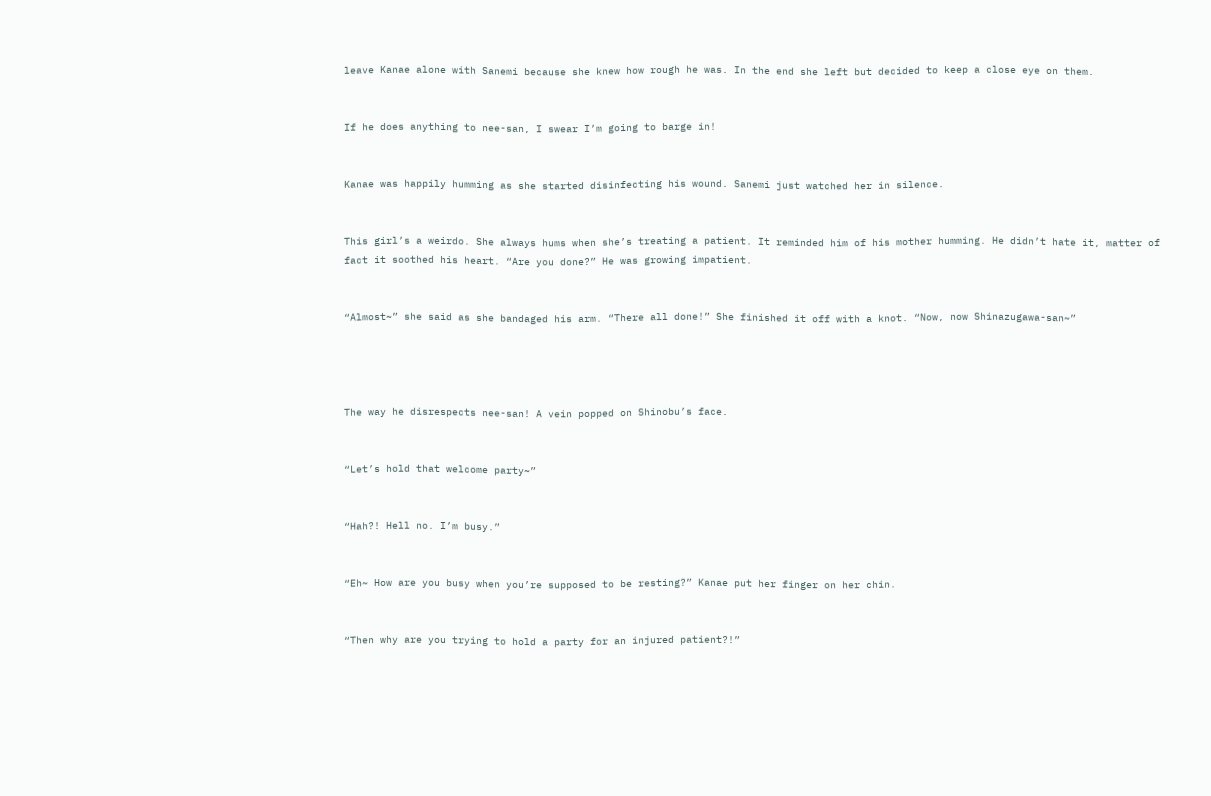leave Kanae alone with Sanemi because she knew how rough he was. In the end she left but decided to keep a close eye on them.


If he does anything to nee-san, I swear I’m going to barge in!


Kanae was happily humming as she started disinfecting his wound. Sanemi just watched her in silence.


This girl’s a weirdo. She always hums when she’s treating a patient. It reminded him of his mother humming. He didn’t hate it, matter of fact it soothed his heart. “Are you done?” He was growing impatient.


“Almost~” she said as she bandaged his arm. “There all done!” She finished it off with a knot. “Now, now Shinazugawa-san~”




The way he disrespects nee-san! A vein popped on Shinobu’s face.


“Let’s hold that welcome party~”


“Hah?! Hell no. I’m busy.”


“Eh~ How are you busy when you’re supposed to be resting?” Kanae put her finger on her chin.


“Then why are you trying to hold a party for an injured patient?!”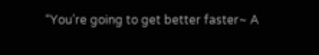“You’re going to get better faster~ A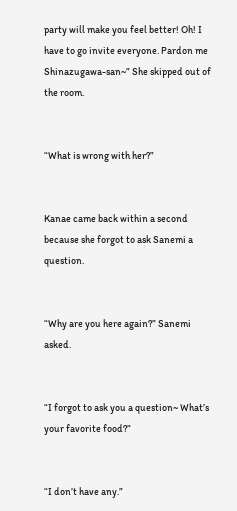party will make you feel better! Oh! I have to go invite everyone. Pardon me Shinazugawa-san~” She skipped out of the room.


“What is wrong with her?”


Kanae came back within a second because she forgot to ask Sanemi a question.


“Why are you here again?” Sanemi asked.


“I forgot to ask you a question~ What’s your favorite food?”


“I don’t have any.”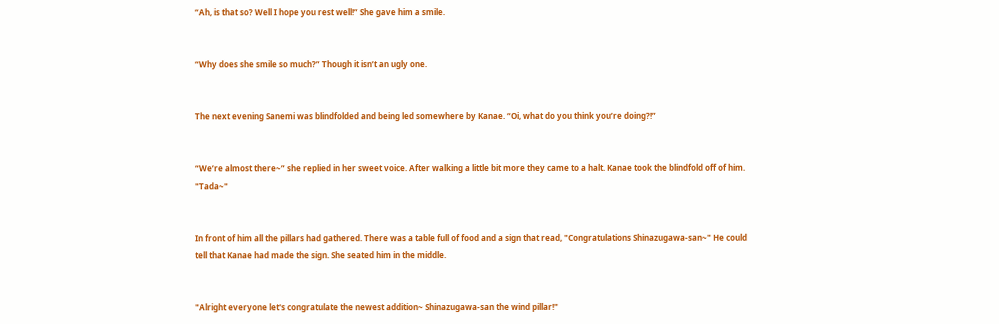“Ah, is that so? Well I hope you rest well!” She gave him a smile.


“Why does she smile so much?” Though it isn’t an ugly one.


The next evening Sanemi was blindfolded and being led somewhere by Kanae. “Oi, what do you think you’re doing?!”


“We’re almost there~” she replied in her sweet voice. After walking a little bit more they came to a halt. Kanae took the blindfold off of him. "Tada~"


In front of him all the pillars had gathered. There was a table full of food and a sign that read, "Congratulations Shinazugawa-san~" He could tell that Kanae had made the sign. She seated him in the middle.


"Alright everyone let's congratulate the newest addition~ Shinazugawa-san the wind pillar!"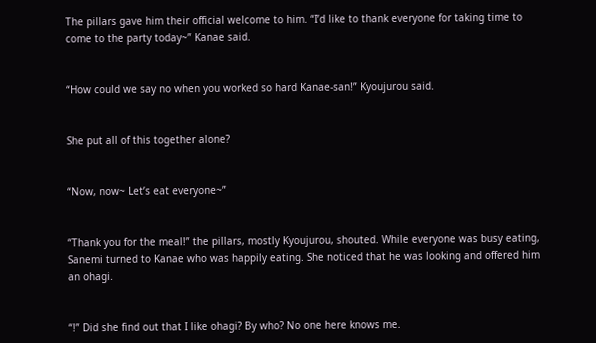The pillars gave him their official welcome to him. “I’d like to thank everyone for taking time to come to the party today~” Kanae said.


“How could we say no when you worked so hard Kanae-san!” Kyoujurou said.


She put all of this together alone?


“Now, now~ Let’s eat everyone~”


“Thank you for the meal!” the pillars, mostly Kyoujurou, shouted. While everyone was busy eating, Sanemi turned to Kanae who was happily eating. She noticed that he was looking and offered him an ohagi.


“!” Did she find out that I like ohagi? By who? No one here knows me.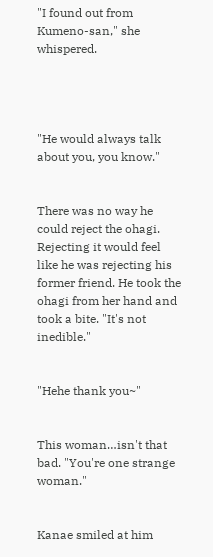"I found out from Kumeno-san," she whispered.




"He would always talk about you, you know."


There was no way he could reject the ohagi. Rejecting it would feel like he was rejecting his former friend. He took the ohagi from her hand and took a bite. "It's not inedible."


"Hehe thank you~"


This woman…isn't that bad. "You're one strange woman."


Kanae smiled at him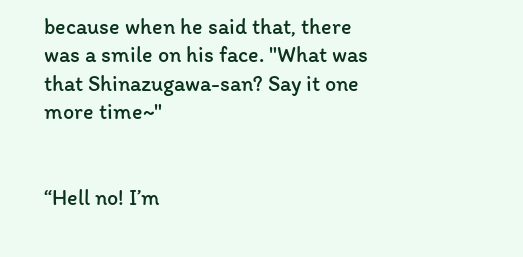because when he said that, there was a smile on his face. "What was that Shinazugawa-san? Say it one more time~"


“Hell no! I’m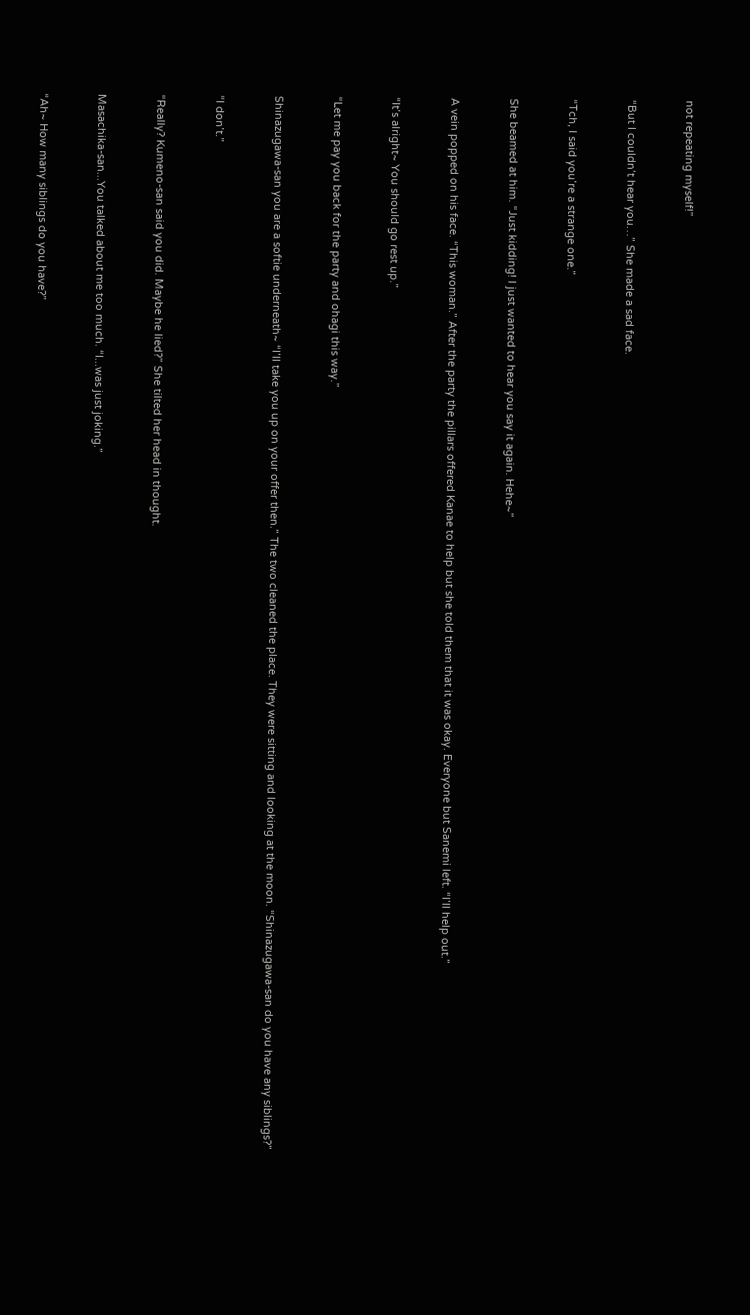not repeating myself!”


“But I couldn’t hear you…” She made a sad face.


“Tch, I said you’re a strange one.”


She beamed at him. “Just kidding! I just wanted to hear you say it again. Hehe~”


A vein popped on his face. “This woman.” After the party the pillars offered Kanae to help but she told them that it was okay. Everyone but Sanemi left. “I’ll help out.”


“It’s alright~ You should go rest up.”


“Let me pay you back for the party and ohagi this way.”


Shinazugawa-san you are a softie underneath~ “I’ll take you up on your offer then.” The two cleaned the place. They were sitting and looking at the moon. “Shinazugawa-san do you have any siblings?”


“I don’t.”


“Really? Kumeno-san said you did. Maybe he lied?” She tilted her head in thought.


Masachika-san...You talked about me too much. “I...was just joking.”


“Ah~ How many siblings do you have?”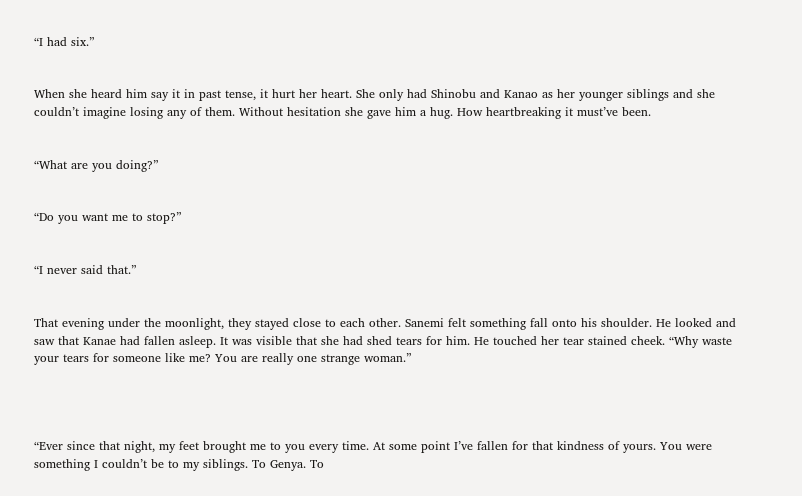“I had six.”


When she heard him say it in past tense, it hurt her heart. She only had Shinobu and Kanao as her younger siblings and she couldn’t imagine losing any of them. Without hesitation she gave him a hug. How heartbreaking it must’ve been.


“What are you doing?”


“Do you want me to stop?”


“I never said that.”


That evening under the moonlight, they stayed close to each other. Sanemi felt something fall onto his shoulder. He looked and saw that Kanae had fallen asleep. It was visible that she had shed tears for him. He touched her tear stained cheek. “Why waste your tears for someone like me? You are really one strange woman.”




“Ever since that night, my feet brought me to you every time. At some point I’ve fallen for that kindness of yours. You were something I couldn’t be to my siblings. To Genya. To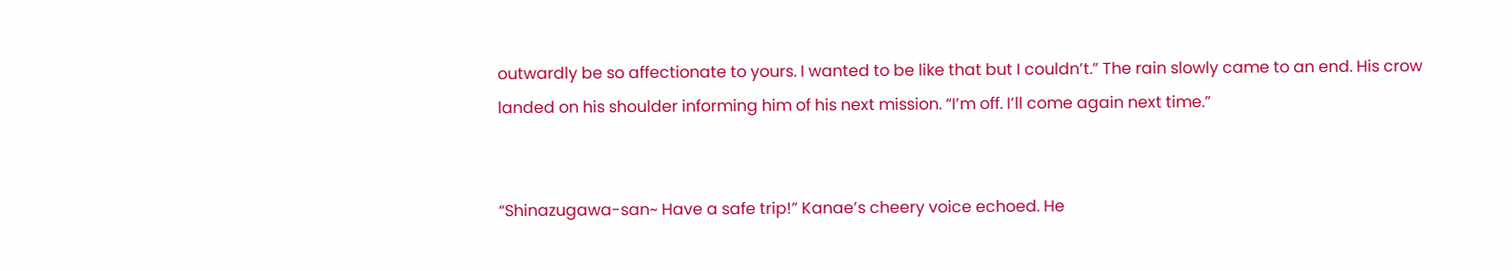outwardly be so affectionate to yours. I wanted to be like that but I couldn’t.” The rain slowly came to an end. His crow landed on his shoulder informing him of his next mission. “I’m off. I’ll come again next time.”


“Shinazugawa-san~ Have a safe trip!” Kanae’s cheery voice echoed. He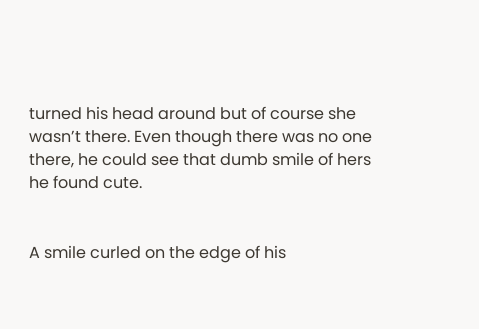turned his head around but of course she wasn’t there. Even though there was no one there, he could see that dumb smile of hers he found cute.


A smile curled on the edge of his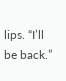lips. “I’ll be back.”